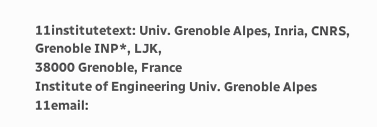11institutetext: Univ. Grenoble Alpes, Inria, CNRS, Grenoble INP*, LJK,
38000 Grenoble, France
Institute of Engineering Univ. Grenoble Alpes
11email: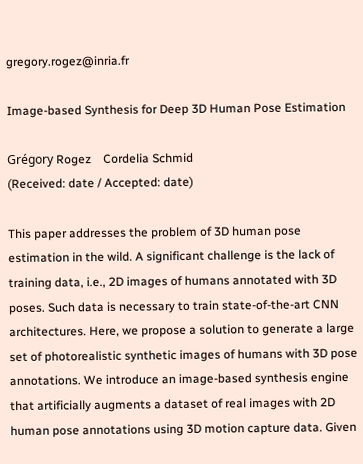gregory.rogez@inria.fr

Image-based Synthesis for Deep 3D Human Pose Estimation

Grégory Rogez    Cordelia Schmid
(Received: date / Accepted: date)

This paper addresses the problem of 3D human pose estimation in the wild. A significant challenge is the lack of training data, i.e., 2D images of humans annotated with 3D poses. Such data is necessary to train state-of-the-art CNN architectures. Here, we propose a solution to generate a large set of photorealistic synthetic images of humans with 3D pose annotations. We introduce an image-based synthesis engine that artificially augments a dataset of real images with 2D human pose annotations using 3D motion capture data. Given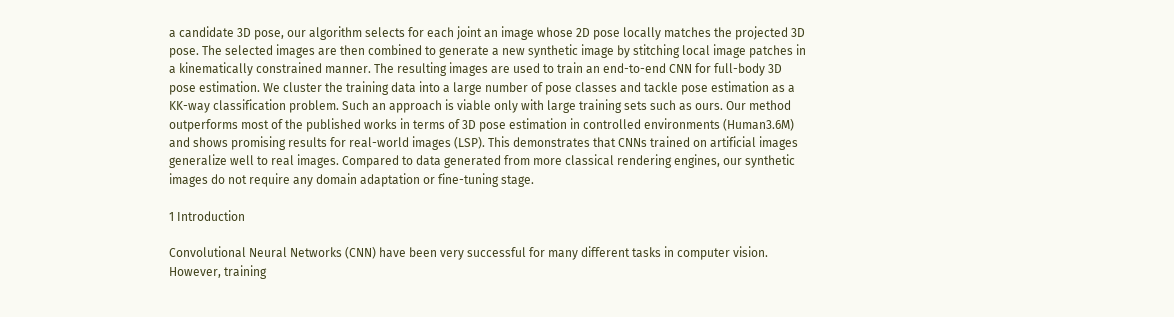a candidate 3D pose, our algorithm selects for each joint an image whose 2D pose locally matches the projected 3D pose. The selected images are then combined to generate a new synthetic image by stitching local image patches in a kinematically constrained manner. The resulting images are used to train an end-to-end CNN for full-body 3D pose estimation. We cluster the training data into a large number of pose classes and tackle pose estimation as a KK-way classification problem. Such an approach is viable only with large training sets such as ours. Our method outperforms most of the published works in terms of 3D pose estimation in controlled environments (Human3.6M) and shows promising results for real-world images (LSP). This demonstrates that CNNs trained on artificial images generalize well to real images. Compared to data generated from more classical rendering engines, our synthetic images do not require any domain adaptation or fine-tuning stage.

1 Introduction

Convolutional Neural Networks (CNN) have been very successful for many different tasks in computer vision. However, training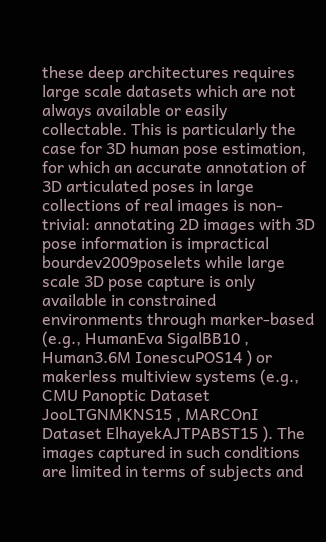these deep architectures requires large scale datasets which are not always available or easily collectable. This is particularly the case for 3D human pose estimation, for which an accurate annotation of 3D articulated poses in large collections of real images is non-trivial: annotating 2D images with 3D pose information is impractical bourdev2009poselets while large scale 3D pose capture is only available in constrained environments through marker-based (e.g., HumanEva SigalBB10 , Human3.6M IonescuPOS14 ) or makerless multiview systems (e.g., CMU Panoptic Dataset JooLTGNMKNS15 , MARCOnI Dataset ElhayekAJTPABST15 ). The images captured in such conditions are limited in terms of subjects and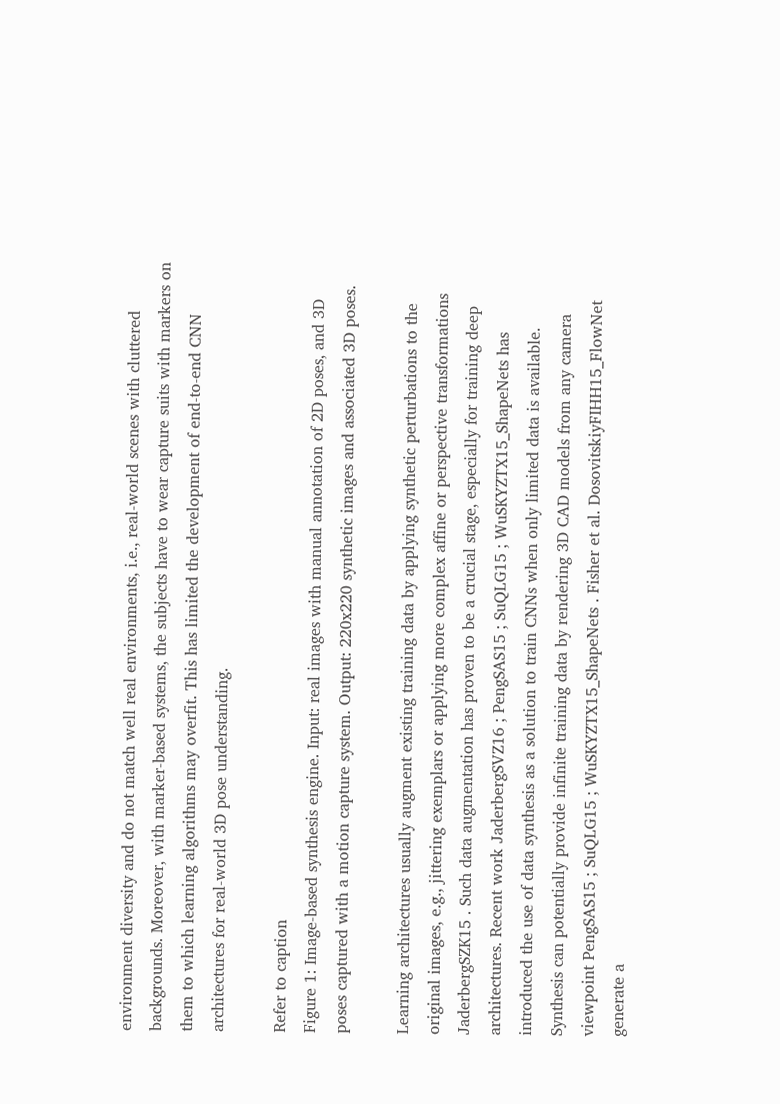environment diversity and do not match well real environments, i.e., real-world scenes with cluttered backgrounds. Moreover, with marker-based systems, the subjects have to wear capture suits with markers on them to which learning algorithms may overfit. This has limited the development of end-to-end CNN architectures for real-world 3D pose understanding.

Refer to caption
Figure 1: Image-based synthesis engine. Input: real images with manual annotation of 2D poses, and 3D poses captured with a motion capture system. Output: 220x220 synthetic images and associated 3D poses.

Learning architectures usually augment existing training data by applying synthetic perturbations to the original images, e.g., jittering exemplars or applying more complex affine or perspective transformations JaderbergSZK15 . Such data augmentation has proven to be a crucial stage, especially for training deep architectures. Recent work JaderbergSVZ16 ; PengSAS15 ; SuQLG15 ; WuSKYZTX15_ShapeNets has introduced the use of data synthesis as a solution to train CNNs when only limited data is available. Synthesis can potentially provide infinite training data by rendering 3D CAD models from any camera viewpoint PengSAS15 ; SuQLG15 ; WuSKYZTX15_ShapeNets . Fisher et al. DosovitskiyFIHH15_FlowNet generate a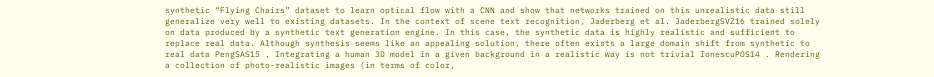synthetic “Flying Chairs” dataset to learn optical flow with a CNN and show that networks trained on this unrealistic data still generalize very well to existing datasets. In the context of scene text recognition, Jaderberg et al. JaderbergSVZ16 trained solely on data produced by a synthetic text generation engine. In this case, the synthetic data is highly realistic and sufficient to replace real data. Although synthesis seems like an appealing solution, there often exists a large domain shift from synthetic to real data PengSAS15 . Integrating a human 3D model in a given background in a realistic way is not trivial IonescuPOS14 . Rendering a collection of photo-realistic images (in terms of color,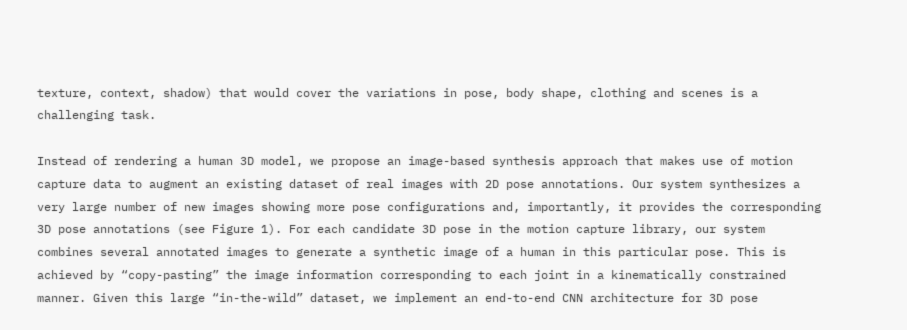texture, context, shadow) that would cover the variations in pose, body shape, clothing and scenes is a challenging task.

Instead of rendering a human 3D model, we propose an image-based synthesis approach that makes use of motion capture data to augment an existing dataset of real images with 2D pose annotations. Our system synthesizes a very large number of new images showing more pose configurations and, importantly, it provides the corresponding 3D pose annotations (see Figure 1). For each candidate 3D pose in the motion capture library, our system combines several annotated images to generate a synthetic image of a human in this particular pose. This is achieved by “copy-pasting” the image information corresponding to each joint in a kinematically constrained manner. Given this large “in-the-wild” dataset, we implement an end-to-end CNN architecture for 3D pose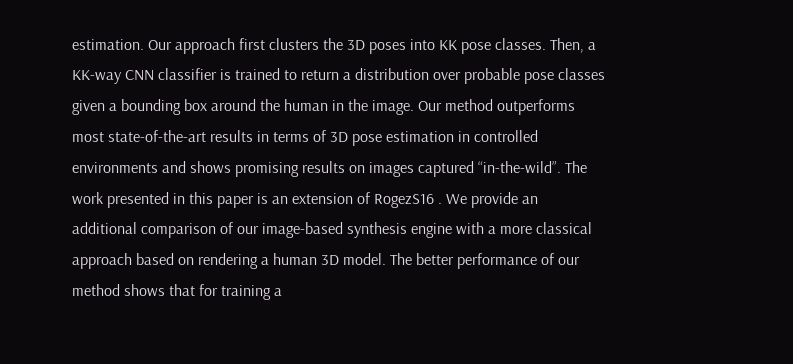estimation. Our approach first clusters the 3D poses into KK pose classes. Then, a KK-way CNN classifier is trained to return a distribution over probable pose classes given a bounding box around the human in the image. Our method outperforms most state-of-the-art results in terms of 3D pose estimation in controlled environments and shows promising results on images captured “in-the-wild”. The work presented in this paper is an extension of RogezS16 . We provide an additional comparison of our image-based synthesis engine with a more classical approach based on rendering a human 3D model. The better performance of our method shows that for training a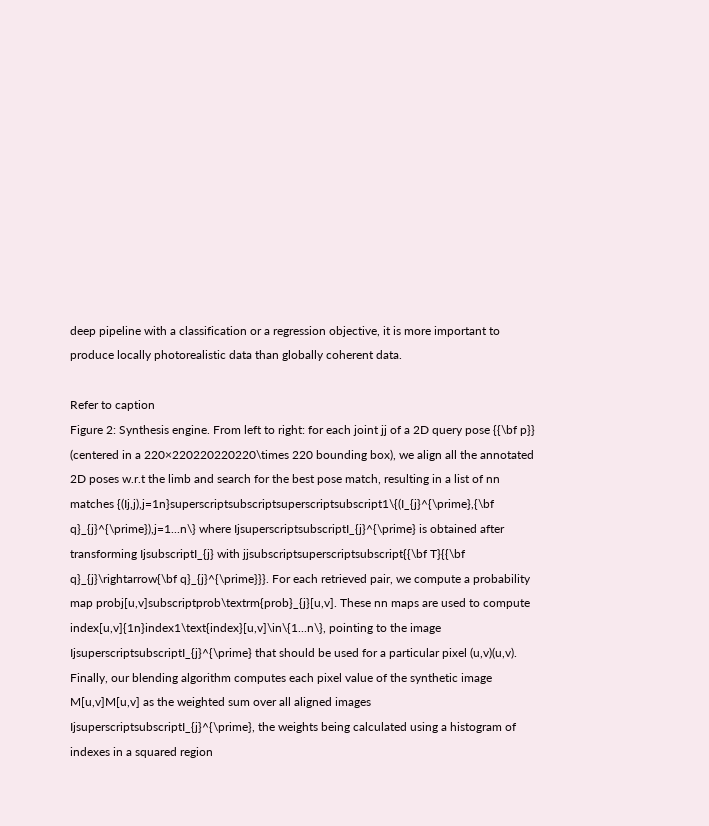deep pipeline with a classification or a regression objective, it is more important to produce locally photorealistic data than globally coherent data.

Refer to caption
Figure 2: Synthesis engine. From left to right: for each joint jj of a 2D query pose {{\bf p}} (centered in a 220×220220220220\times 220 bounding box), we align all the annotated 2D poses w.r.t the limb and search for the best pose match, resulting in a list of nn matches {(Ij,j),j=1n}superscriptsubscriptsuperscriptsubscript1\{(I_{j}^{\prime},{\bf q}_{j}^{\prime}),j=1...n\} where IjsuperscriptsubscriptI_{j}^{\prime} is obtained after transforming IjsubscriptI_{j} with jjsubscriptsuperscriptsubscript{{\bf T}{{\bf q}_{j}\rightarrow{\bf q}_{j}^{\prime}}}. For each retrieved pair, we compute a probability map probj[u,v]subscriptprob\textrm{prob}_{j}[u,v]. These nn maps are used to compute index[u,v]{1n}index1\text{index}[u,v]\in\{1...n\}, pointing to the image IjsuperscriptsubscriptI_{j}^{\prime} that should be used for a particular pixel (u,v)(u,v). Finally, our blending algorithm computes each pixel value of the synthetic image M[u,v]M[u,v] as the weighted sum over all aligned images IjsuperscriptsubscriptI_{j}^{\prime}, the weights being calculated using a histogram of indexes in a squared region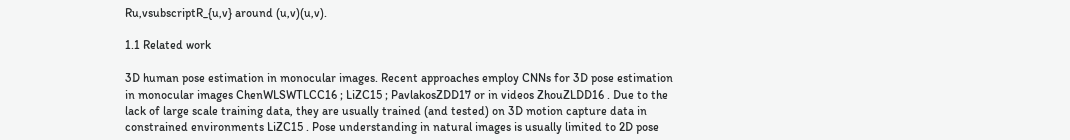Ru,vsubscriptR_{u,v} around (u,v)(u,v).

1.1 Related work

3D human pose estimation in monocular images. Recent approaches employ CNNs for 3D pose estimation in monocular images ChenWLSWTLCC16 ; LiZC15 ; PavlakosZDD17 or in videos ZhouZLDD16 . Due to the lack of large scale training data, they are usually trained (and tested) on 3D motion capture data in constrained environments LiZC15 . Pose understanding in natural images is usually limited to 2D pose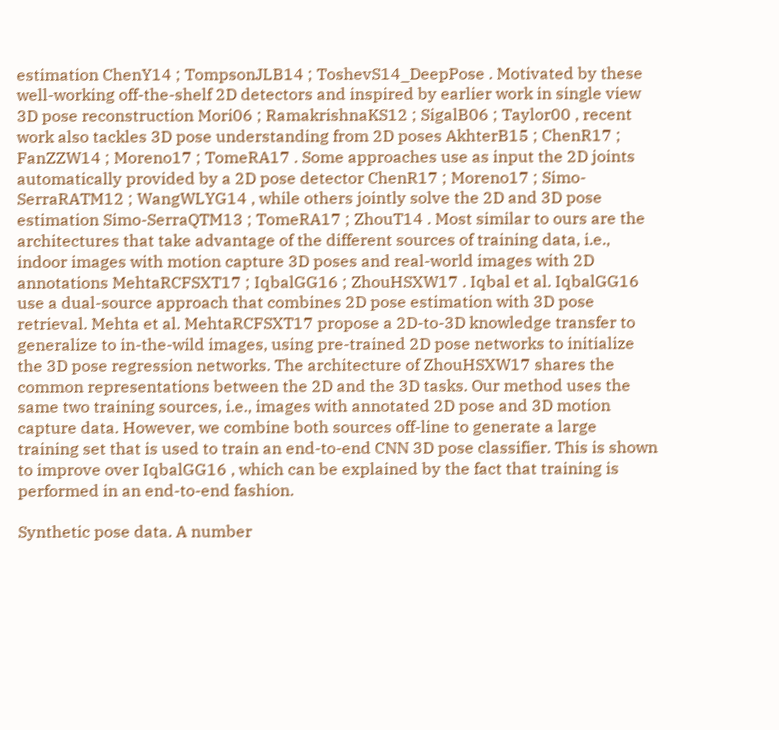estimation ChenY14 ; TompsonJLB14 ; ToshevS14_DeepPose . Motivated by these well-working off-the-shelf 2D detectors and inspired by earlier work in single view 3D pose reconstruction Mori06 ; RamakrishnaKS12 ; SigalB06 ; Taylor00 , recent work also tackles 3D pose understanding from 2D poses AkhterB15 ; ChenR17 ; FanZZW14 ; Moreno17 ; TomeRA17 . Some approaches use as input the 2D joints automatically provided by a 2D pose detector ChenR17 ; Moreno17 ; Simo-SerraRATM12 ; WangWLYG14 , while others jointly solve the 2D and 3D pose estimation Simo-SerraQTM13 ; TomeRA17 ; ZhouT14 . Most similar to ours are the architectures that take advantage of the different sources of training data, i.e., indoor images with motion capture 3D poses and real-world images with 2D annotations MehtaRCFSXT17 ; IqbalGG16 ; ZhouHSXW17 . Iqbal et al. IqbalGG16 use a dual-source approach that combines 2D pose estimation with 3D pose retrieval. Mehta et al. MehtaRCFSXT17 propose a 2D-to-3D knowledge transfer to generalize to in-the-wild images, using pre-trained 2D pose networks to initialize the 3D pose regression networks. The architecture of ZhouHSXW17 shares the common representations between the 2D and the 3D tasks. Our method uses the same two training sources, i.e., images with annotated 2D pose and 3D motion capture data. However, we combine both sources off-line to generate a large training set that is used to train an end-to-end CNN 3D pose classifier. This is shown to improve over IqbalGG16 , which can be explained by the fact that training is performed in an end-to-end fashion.

Synthetic pose data. A number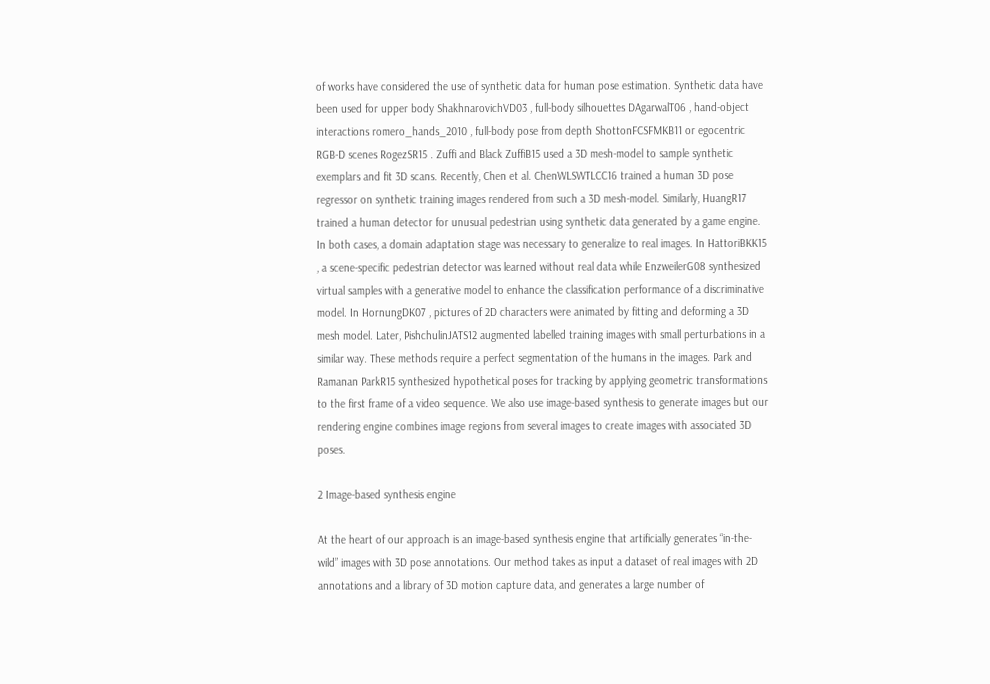of works have considered the use of synthetic data for human pose estimation. Synthetic data have been used for upper body ShakhnarovichVD03 , full-body silhouettes DAgarwalT06 , hand-object interactions romero_hands_2010 , full-body pose from depth ShottonFCSFMKB11 or egocentric RGB-D scenes RogezSR15 . Zuffi and Black ZuffiB15 used a 3D mesh-model to sample synthetic exemplars and fit 3D scans. Recently, Chen et al. ChenWLSWTLCC16 trained a human 3D pose regressor on synthetic training images rendered from such a 3D mesh-model. Similarly, HuangR17 trained a human detector for unusual pedestrian using synthetic data generated by a game engine. In both cases, a domain adaptation stage was necessary to generalize to real images. In HattoriBKK15 , a scene-specific pedestrian detector was learned without real data while EnzweilerG08 synthesized virtual samples with a generative model to enhance the classification performance of a discriminative model. In HornungDK07 , pictures of 2D characters were animated by fitting and deforming a 3D mesh model. Later, PishchulinJATS12 augmented labelled training images with small perturbations in a similar way. These methods require a perfect segmentation of the humans in the images. Park and Ramanan ParkR15 synthesized hypothetical poses for tracking by applying geometric transformations to the first frame of a video sequence. We also use image-based synthesis to generate images but our rendering engine combines image regions from several images to create images with associated 3D poses.

2 Image-based synthesis engine

At the heart of our approach is an image-based synthesis engine that artificially generates “in-the-wild” images with 3D pose annotations. Our method takes as input a dataset of real images with 2D annotations and a library of 3D motion capture data, and generates a large number of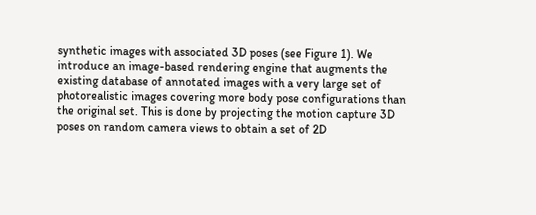synthetic images with associated 3D poses (see Figure 1). We introduce an image-based rendering engine that augments the existing database of annotated images with a very large set of photorealistic images covering more body pose configurations than the original set. This is done by projecting the motion capture 3D poses on random camera views to obtain a set of 2D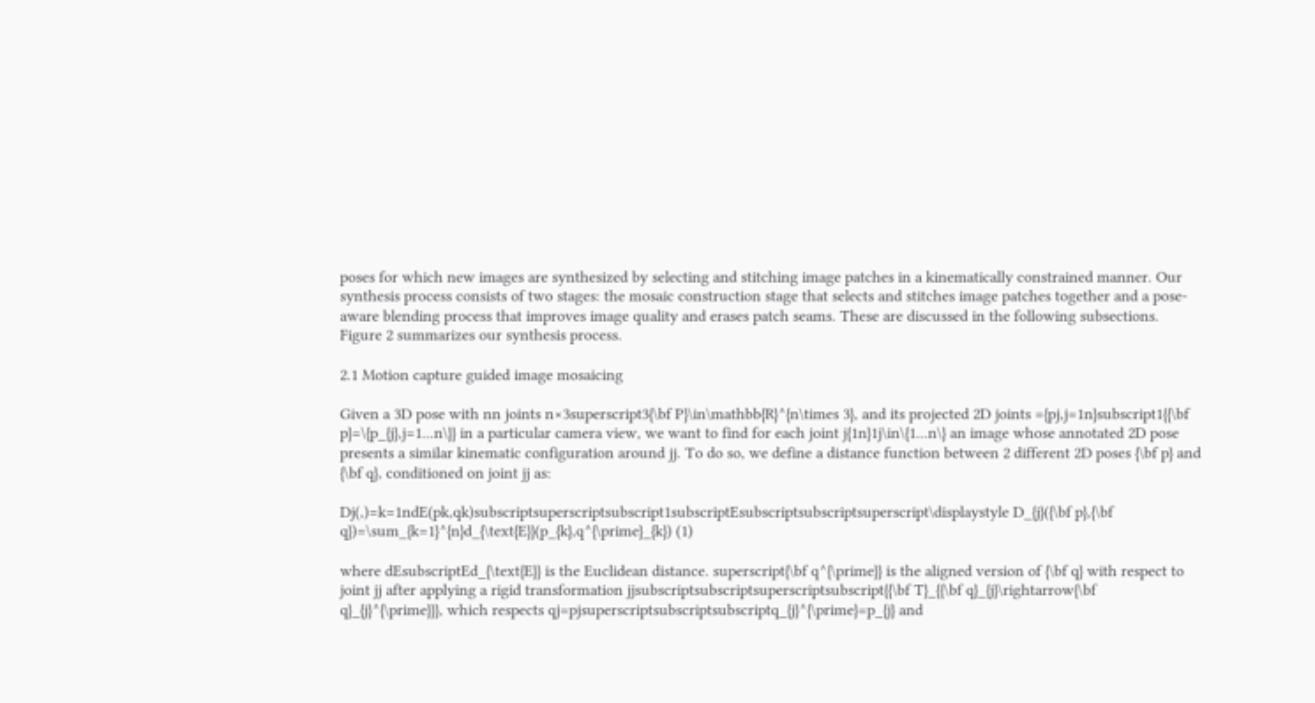poses for which new images are synthesized by selecting and stitching image patches in a kinematically constrained manner. Our synthesis process consists of two stages: the mosaic construction stage that selects and stitches image patches together and a pose-aware blending process that improves image quality and erases patch seams. These are discussed in the following subsections. Figure 2 summarizes our synthesis process.

2.1 Motion capture guided image mosaicing

Given a 3D pose with nn joints n×3superscript3{\bf P}\in\mathbb{R}^{n\times 3}, and its projected 2D joints ={pj,j=1n}subscript1{{\bf p}=\{p_{j},j=1...n\}} in a particular camera view, we want to find for each joint j{1n}1j\in\{1...n\} an image whose annotated 2D pose presents a similar kinematic configuration around jj. To do so, we define a distance function between 2 different 2D poses {\bf p} and {\bf q}, conditioned on joint jj as:

Dj(,)=k=1ndE(pk,qk)subscriptsuperscriptsubscript1subscriptEsubscriptsubscriptsuperscript\displaystyle D_{j}({\bf p},{\bf q})=\sum_{k=1}^{n}d_{\text{E}}(p_{k},q^{\prime}_{k}) (1)

where dEsubscriptEd_{\text{E}} is the Euclidean distance. superscript{\bf q^{\prime}} is the aligned version of {\bf q} with respect to joint jj after applying a rigid transformation jjsubscriptsubscriptsuperscriptsubscript{{\bf T}_{{\bf q}_{j}\rightarrow{\bf q}_{j}^{\prime}}}, which respects qj=pjsuperscriptsubscriptsubscriptq_{j}^{\prime}=p_{j} and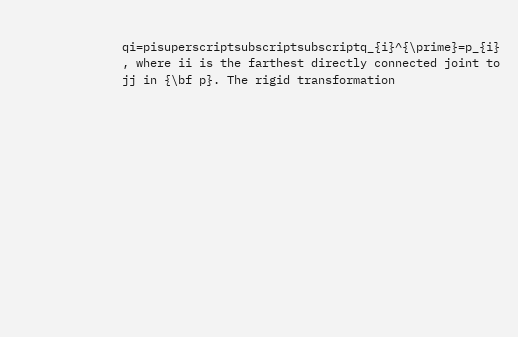qi=pisuperscriptsubscriptsubscriptq_{i}^{\prime}=p_{i} , where ii is the farthest directly connected joint to jj in {\bf p}. The rigid transformation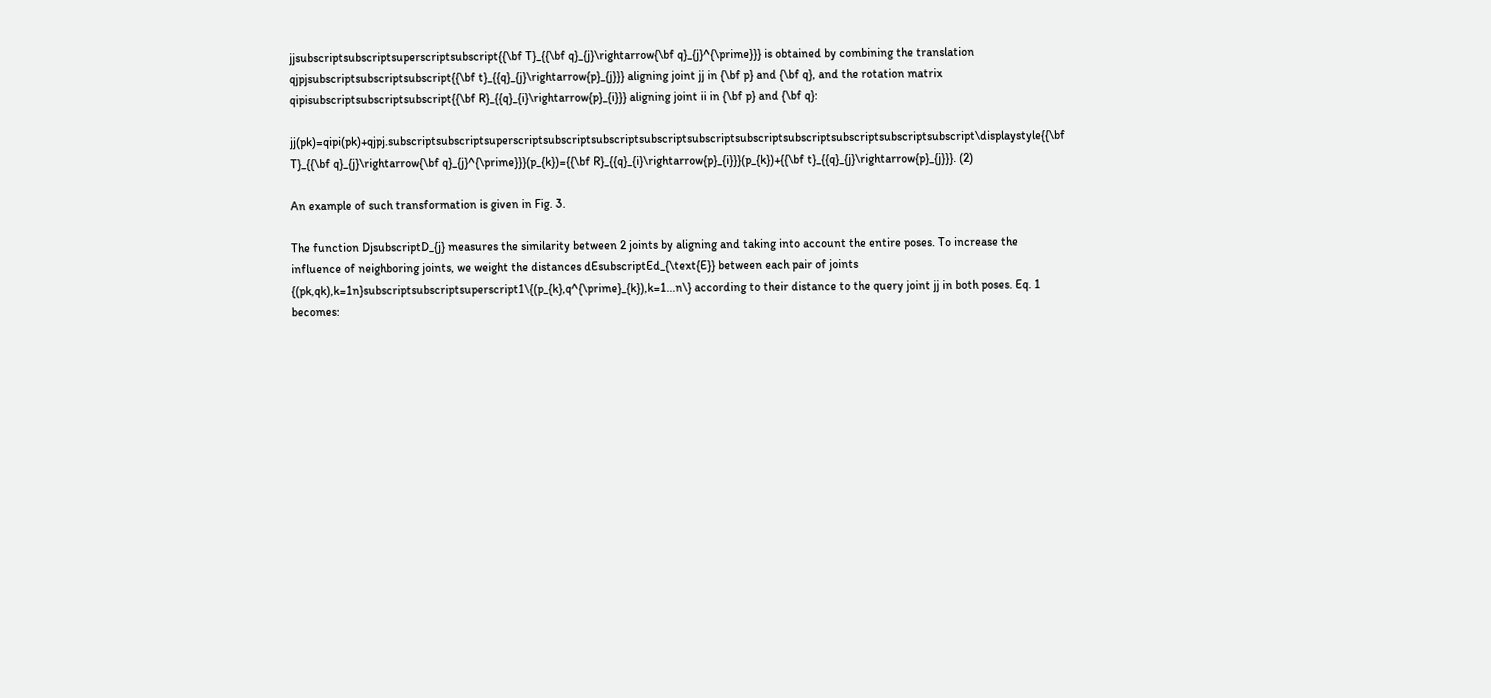jjsubscriptsubscriptsuperscriptsubscript{{\bf T}_{{\bf q}_{j}\rightarrow{\bf q}_{j}^{\prime}}} is obtained by combining the translation qjpjsubscriptsubscriptsubscript{{\bf t}_{{q}_{j}\rightarrow{p}_{j}}} aligning joint jj in {\bf p} and {\bf q}, and the rotation matrix qipisubscriptsubscriptsubscript{{\bf R}_{{q}_{i}\rightarrow{p}_{i}}} aligning joint ii in {\bf p} and {\bf q}:

jj(pk)=qipi(pk)+qjpj.subscriptsubscriptsuperscriptsubscriptsubscriptsubscriptsubscriptsubscriptsubscriptsubscriptsubscriptsubscript\displaystyle{{\bf T}_{{\bf q}_{j}\rightarrow{\bf q}_{j}^{\prime}}}(p_{k})={{\bf R}_{{q}_{i}\rightarrow{p}_{i}}}(p_{k})+{{\bf t}_{{q}_{j}\rightarrow{p}_{j}}}. (2)

An example of such transformation is given in Fig. 3.

The function DjsubscriptD_{j} measures the similarity between 2 joints by aligning and taking into account the entire poses. To increase the influence of neighboring joints, we weight the distances dEsubscriptEd_{\text{E}} between each pair of joints {(pk,qk),k=1n}subscriptsubscriptsuperscript1\{(p_{k},q^{\prime}_{k}),k=1...n\} according to their distance to the query joint jj in both poses. Eq. 1 becomes: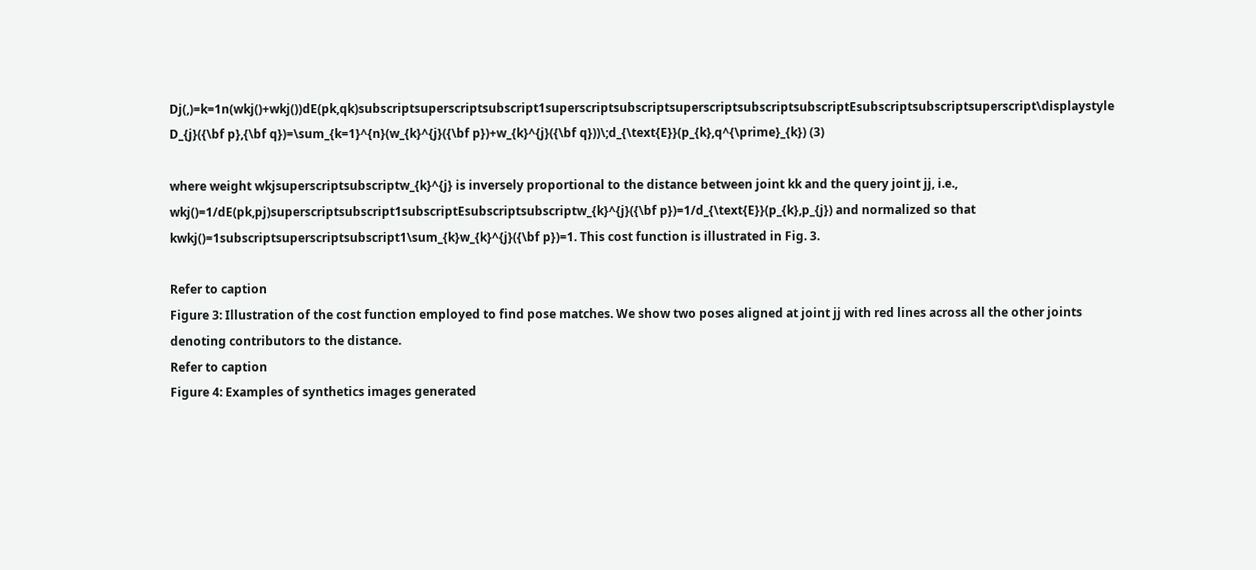Dj(,)=k=1n(wkj()+wkj())dE(pk,qk)subscriptsuperscriptsubscript1superscriptsubscriptsuperscriptsubscriptsubscriptEsubscriptsubscriptsuperscript\displaystyle D_{j}({\bf p},{\bf q})=\sum_{k=1}^{n}(w_{k}^{j}({\bf p})+w_{k}^{j}({\bf q}))\;d_{\text{E}}(p_{k},q^{\prime}_{k}) (3)

where weight wkjsuperscriptsubscriptw_{k}^{j} is inversely proportional to the distance between joint kk and the query joint jj, i.e., wkj()=1/dE(pk,pj)superscriptsubscript1subscriptEsubscriptsubscriptw_{k}^{j}({\bf p})=1/d_{\text{E}}(p_{k},p_{j}) and normalized so that kwkj()=1subscriptsuperscriptsubscript1\sum_{k}w_{k}^{j}({\bf p})=1. This cost function is illustrated in Fig. 3.

Refer to caption
Figure 3: Illustration of the cost function employed to find pose matches. We show two poses aligned at joint jj with red lines across all the other joints denoting contributors to the distance.
Refer to caption
Figure 4: Examples of synthetics images generated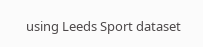using Leeds Sport dataset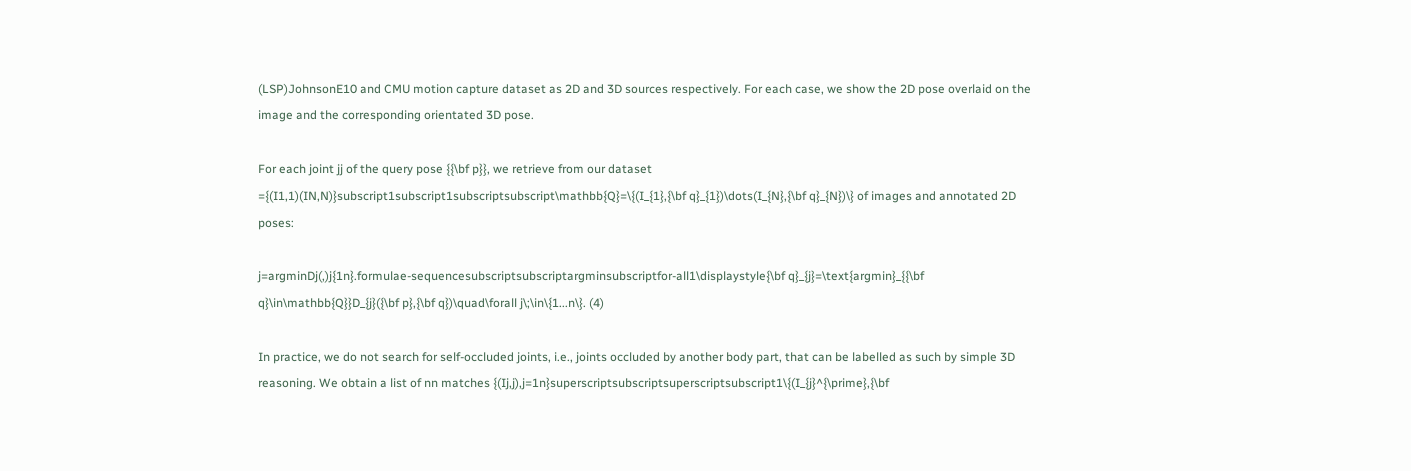(LSP)JohnsonE10 and CMU motion capture dataset as 2D and 3D sources respectively. For each case, we show the 2D pose overlaid on the image and the corresponding orientated 3D pose.

For each joint jj of the query pose {{\bf p}}, we retrieve from our dataset ={(I1,1)(IN,N)}subscript1subscript1subscriptsubscript\mathbb{Q}=\{(I_{1},{\bf q}_{1})\dots(I_{N},{\bf q}_{N})\} of images and annotated 2D poses:

j=argminDj(,)j{1n}.formulae-sequencesubscriptsubscriptargminsubscriptfor-all1\displaystyle{\bf q}_{j}=\text{argmin}_{{\bf q}\in\mathbb{Q}}D_{j}({\bf p},{\bf q})\quad\forall j\;\in\{1...n\}. (4)

In practice, we do not search for self-occluded joints, i.e., joints occluded by another body part, that can be labelled as such by simple 3D reasoning. We obtain a list of nn matches {(Ij,j),j=1n}superscriptsubscriptsuperscriptsubscript1\{(I_{j}^{\prime},{\bf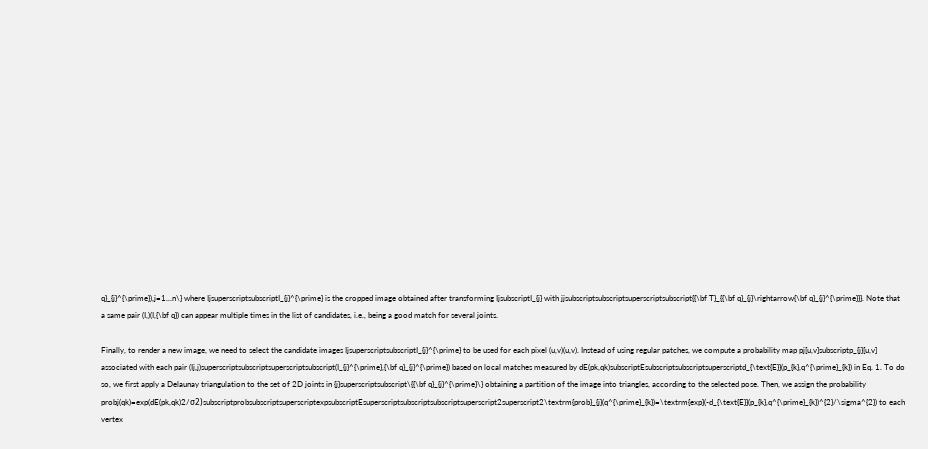q}_{j}^{\prime}),j=1...n\} where IjsuperscriptsubscriptI_{j}^{\prime} is the cropped image obtained after transforming IjsubscriptI_{j} with jjsubscriptsubscriptsuperscriptsubscript{{\bf T}_{{\bf q}_{j}\rightarrow{\bf q}_{j}^{\prime}}}. Note that a same pair (I,)(I,{\bf q}) can appear multiple times in the list of candidates, i.e., being a good match for several joints.

Finally, to render a new image, we need to select the candidate images IjsuperscriptsubscriptI_{j}^{\prime} to be used for each pixel (u,v)(u,v). Instead of using regular patches, we compute a probability map pj[u,v]subscriptp_{j}[u,v] associated with each pair (Ij,j)superscriptsubscriptsuperscriptsubscript(I_{j}^{\prime},{\bf q}_{j}^{\prime}) based on local matches measured by dE(pk,qk)subscriptEsubscriptsubscriptsuperscriptd_{\text{E}}(p_{k},q^{\prime}_{k}) in Eq. 1. To do so, we first apply a Delaunay triangulation to the set of 2D joints in {j}superscriptsubscript\{{\bf q}_{j}^{\prime}\} obtaining a partition of the image into triangles, according to the selected pose. Then, we assign the probability probj(qk)=exp(dE(pk,qk)2/σ2)subscriptprobsubscriptsuperscriptexpsubscriptEsuperscriptsubscriptsubscriptsuperscript2superscript2\textrm{prob}_{j}(q^{\prime}_{k})=\textrm{exp}(-d_{\text{E}}(p_{k},q^{\prime}_{k})^{2}/\sigma^{2}) to each vertex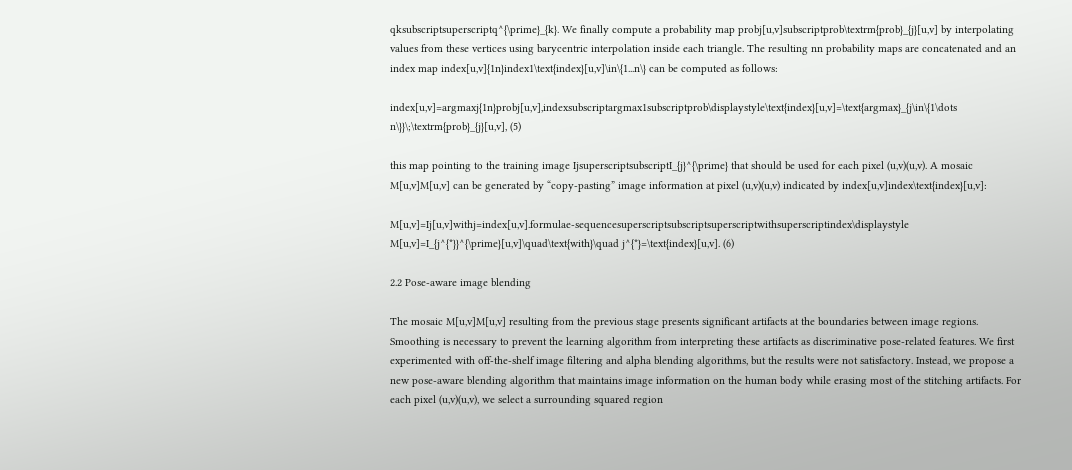qksubscriptsuperscriptq^{\prime}_{k}. We finally compute a probability map probj[u,v]subscriptprob\textrm{prob}_{j}[u,v] by interpolating values from these vertices using barycentric interpolation inside each triangle. The resulting nn probability maps are concatenated and an index map index[u,v]{1n}index1\text{index}[u,v]\in\{1...n\} can be computed as follows:

index[u,v]=argmaxj{1n}probj[u,v],indexsubscriptargmax1subscriptprob\displaystyle\text{index}[u,v]=\text{argmax}_{j\in\{1\dots n\}}\;\textrm{prob}_{j}[u,v], (5)

this map pointing to the training image IjsuperscriptsubscriptI_{j}^{\prime} that should be used for each pixel (u,v)(u,v). A mosaic M[u,v]M[u,v] can be generated by “copy-pasting” image information at pixel (u,v)(u,v) indicated by index[u,v]index\text{index}[u,v]:

M[u,v]=Ij[u,v]withj=index[u,v].formulae-sequencesuperscriptsubscriptsuperscriptwithsuperscriptindex\displaystyle M[u,v]=I_{j^{*}}^{\prime}[u,v]\quad\text{with}\quad j^{*}=\text{index}[u,v]. (6)

2.2 Pose-aware image blending

The mosaic M[u,v]M[u,v] resulting from the previous stage presents significant artifacts at the boundaries between image regions. Smoothing is necessary to prevent the learning algorithm from interpreting these artifacts as discriminative pose-related features. We first experimented with off-the-shelf image filtering and alpha blending algorithms, but the results were not satisfactory. Instead, we propose a new pose-aware blending algorithm that maintains image information on the human body while erasing most of the stitching artifacts. For each pixel (u,v)(u,v), we select a surrounding squared region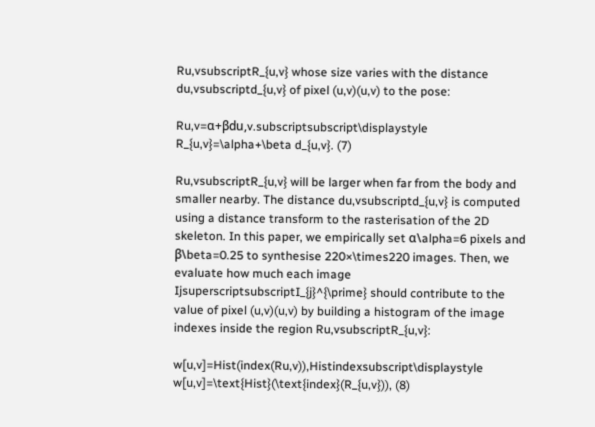Ru,vsubscriptR_{u,v} whose size varies with the distance du,vsubscriptd_{u,v} of pixel (u,v)(u,v) to the pose:

Ru,v=α+βdu,v.subscriptsubscript\displaystyle R_{u,v}=\alpha+\beta d_{u,v}. (7)

Ru,vsubscriptR_{u,v} will be larger when far from the body and smaller nearby. The distance du,vsubscriptd_{u,v} is computed using a distance transform to the rasterisation of the 2D skeleton. In this paper, we empirically set α\alpha=6 pixels and β\beta=0.25 to synthesise 220×\times220 images. Then, we evaluate how much each image IjsuperscriptsubscriptI_{j}^{\prime} should contribute to the value of pixel (u,v)(u,v) by building a histogram of the image indexes inside the region Ru,vsubscriptR_{u,v}:

w[u,v]=Hist(index(Ru,v)),Histindexsubscript\displaystyle w[u,v]=\text{Hist}(\text{index}(R_{u,v})), (8)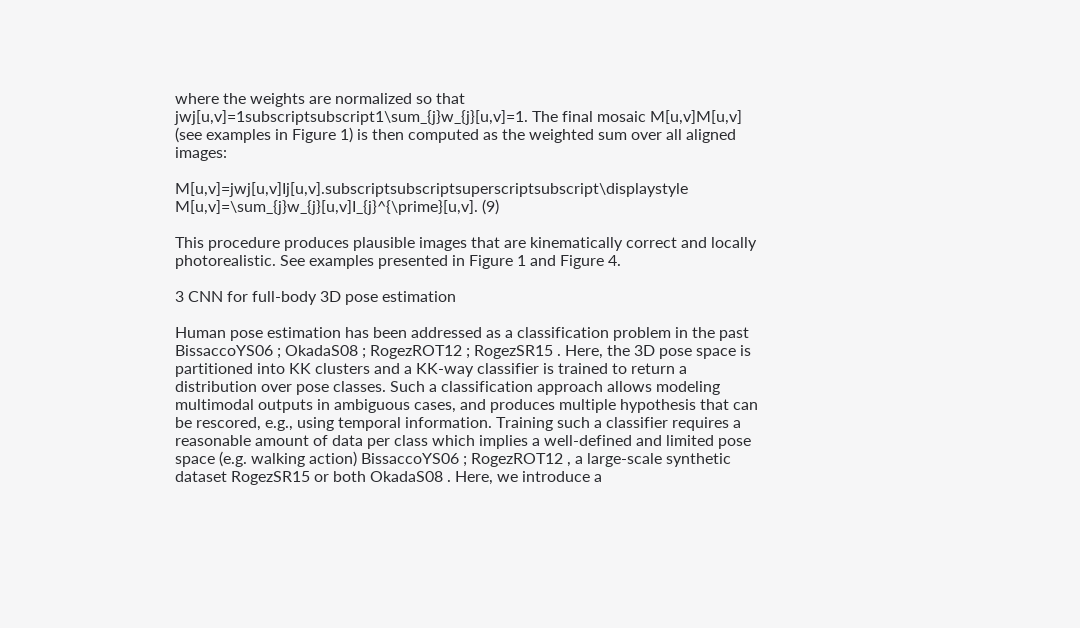where the weights are normalized so that jwj[u,v]=1subscriptsubscript1\sum_{j}w_{j}[u,v]=1. The final mosaic M[u,v]M[u,v] (see examples in Figure 1) is then computed as the weighted sum over all aligned images:

M[u,v]=jwj[u,v]Ij[u,v].subscriptsubscriptsuperscriptsubscript\displaystyle M[u,v]=\sum_{j}w_{j}[u,v]I_{j}^{\prime}[u,v]. (9)

This procedure produces plausible images that are kinematically correct and locally photorealistic. See examples presented in Figure 1 and Figure 4.

3 CNN for full-body 3D pose estimation

Human pose estimation has been addressed as a classification problem in the past BissaccoYS06 ; OkadaS08 ; RogezROT12 ; RogezSR15 . Here, the 3D pose space is partitioned into KK clusters and a KK-way classifier is trained to return a distribution over pose classes. Such a classification approach allows modeling multimodal outputs in ambiguous cases, and produces multiple hypothesis that can be rescored, e.g., using temporal information. Training such a classifier requires a reasonable amount of data per class which implies a well-defined and limited pose space (e.g. walking action) BissaccoYS06 ; RogezROT12 , a large-scale synthetic dataset RogezSR15 or both OkadaS08 . Here, we introduce a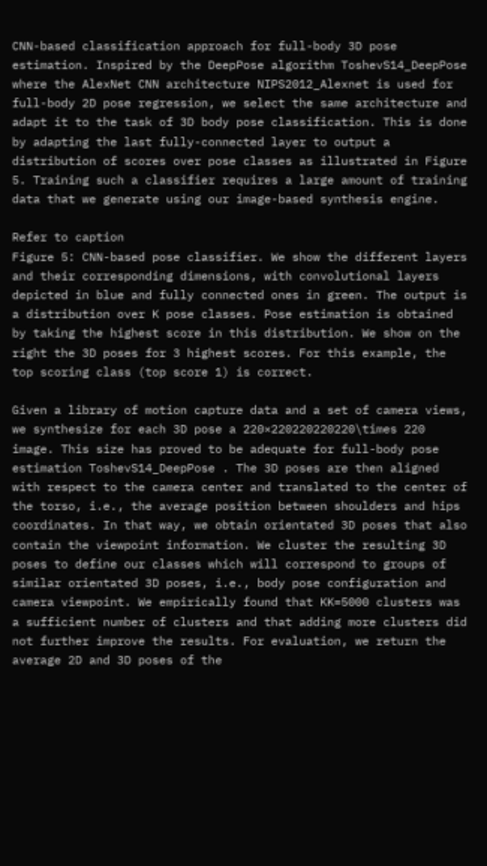CNN-based classification approach for full-body 3D pose estimation. Inspired by the DeepPose algorithm ToshevS14_DeepPose where the AlexNet CNN architecture NIPS2012_Alexnet is used for full-body 2D pose regression, we select the same architecture and adapt it to the task of 3D body pose classification. This is done by adapting the last fully-connected layer to output a distribution of scores over pose classes as illustrated in Figure 5. Training such a classifier requires a large amount of training data that we generate using our image-based synthesis engine.

Refer to caption
Figure 5: CNN-based pose classifier. We show the different layers and their corresponding dimensions, with convolutional layers depicted in blue and fully connected ones in green. The output is a distribution over K pose classes. Pose estimation is obtained by taking the highest score in this distribution. We show on the right the 3D poses for 3 highest scores. For this example, the top scoring class (top score 1) is correct.

Given a library of motion capture data and a set of camera views, we synthesize for each 3D pose a 220×220220220220\times 220 image. This size has proved to be adequate for full-body pose estimation ToshevS14_DeepPose . The 3D poses are then aligned with respect to the camera center and translated to the center of the torso, i.e., the average position between shoulders and hips coordinates. In that way, we obtain orientated 3D poses that also contain the viewpoint information. We cluster the resulting 3D poses to define our classes which will correspond to groups of similar orientated 3D poses, i.e., body pose configuration and camera viewpoint. We empirically found that KK=5000 clusters was a sufficient number of clusters and that adding more clusters did not further improve the results. For evaluation, we return the average 2D and 3D poses of the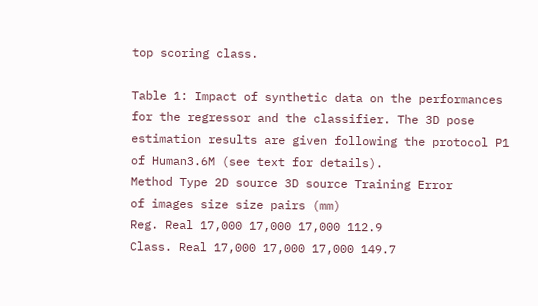top scoring class.

Table 1: Impact of synthetic data on the performances for the regressor and the classifier. The 3D pose estimation results are given following the protocol P1 of Human3.6M (see text for details).
Method Type 2D source 3D source Training Error
of images size size pairs (mm)
Reg. Real 17,000 17,000 17,000 112.9
Class. Real 17,000 17,000 17,000 149.7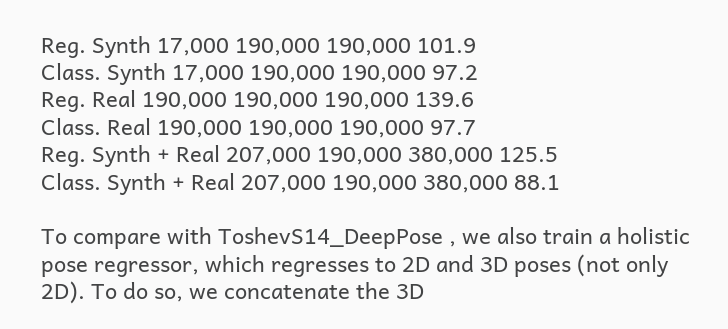Reg. Synth 17,000 190,000 190,000 101.9
Class. Synth 17,000 190,000 190,000 97.2
Reg. Real 190,000 190,000 190,000 139.6
Class. Real 190,000 190,000 190,000 97.7
Reg. Synth + Real 207,000 190,000 380,000 125.5
Class. Synth + Real 207,000 190,000 380,000 88.1

To compare with ToshevS14_DeepPose , we also train a holistic pose regressor, which regresses to 2D and 3D poses (not only 2D). To do so, we concatenate the 3D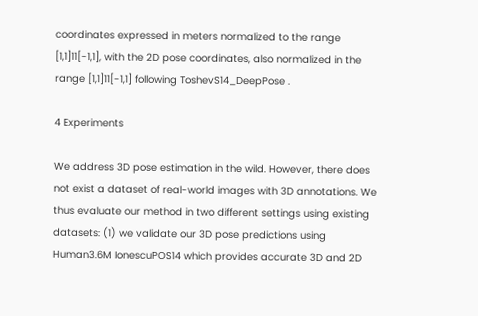coordinates expressed in meters normalized to the range [1,1]11[-1,1], with the 2D pose coordinates, also normalized in the range [1,1]11[-1,1] following ToshevS14_DeepPose .

4 Experiments

We address 3D pose estimation in the wild. However, there does not exist a dataset of real-world images with 3D annotations. We thus evaluate our method in two different settings using existing datasets: (1) we validate our 3D pose predictions using Human3.6M IonescuPOS14 which provides accurate 3D and 2D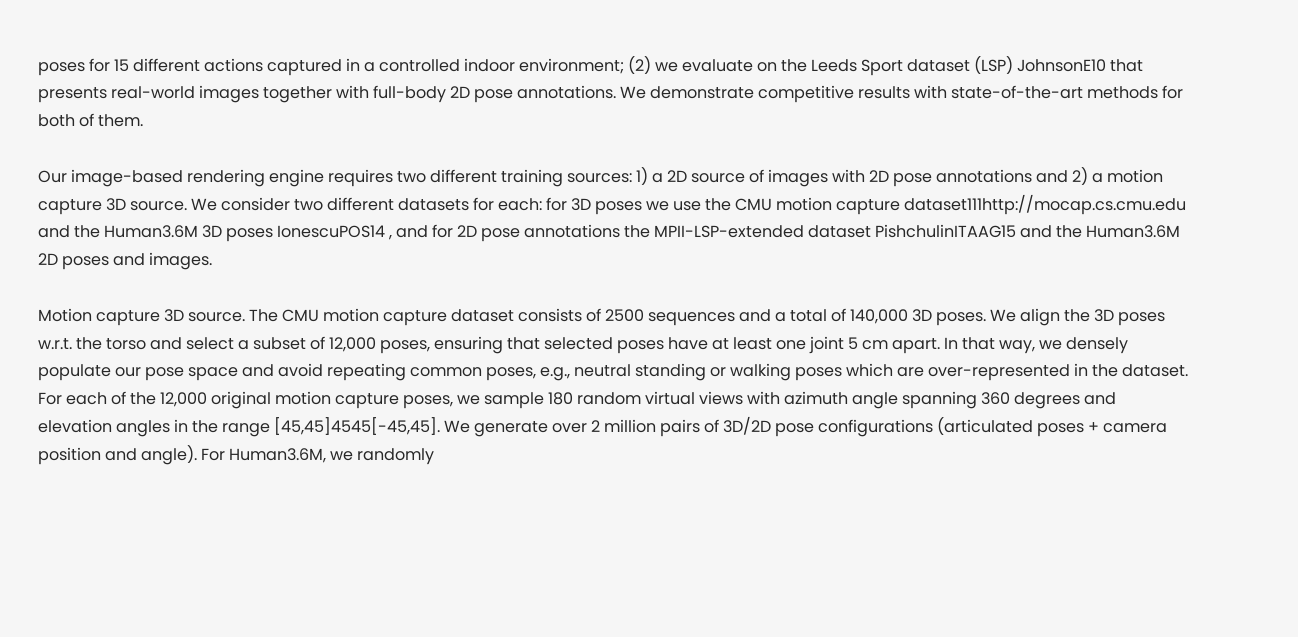poses for 15 different actions captured in a controlled indoor environment; (2) we evaluate on the Leeds Sport dataset (LSP) JohnsonE10 that presents real-world images together with full-body 2D pose annotations. We demonstrate competitive results with state-of-the-art methods for both of them.

Our image-based rendering engine requires two different training sources: 1) a 2D source of images with 2D pose annotations and 2) a motion capture 3D source. We consider two different datasets for each: for 3D poses we use the CMU motion capture dataset111http://mocap.cs.cmu.edu and the Human3.6M 3D poses IonescuPOS14 , and for 2D pose annotations the MPII-LSP-extended dataset PishchulinITAAG15 and the Human3.6M 2D poses and images.

Motion capture 3D source. The CMU motion capture dataset consists of 2500 sequences and a total of 140,000 3D poses. We align the 3D poses w.r.t. the torso and select a subset of 12,000 poses, ensuring that selected poses have at least one joint 5 cm apart. In that way, we densely populate our pose space and avoid repeating common poses, e.g., neutral standing or walking poses which are over-represented in the dataset. For each of the 12,000 original motion capture poses, we sample 180 random virtual views with azimuth angle spanning 360 degrees and elevation angles in the range [45,45]4545[-45,45]. We generate over 2 million pairs of 3D/2D pose configurations (articulated poses + camera position and angle). For Human3.6M, we randomly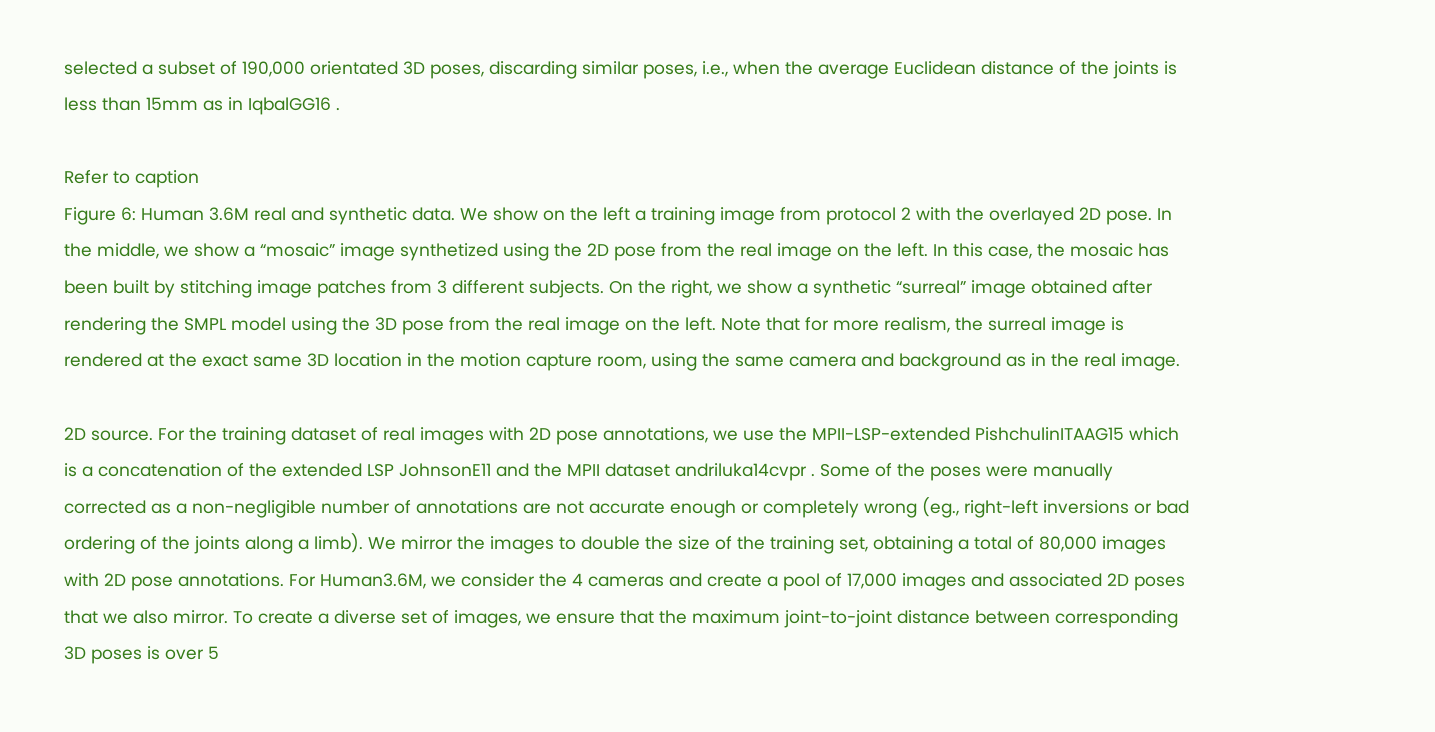selected a subset of 190,000 orientated 3D poses, discarding similar poses, i.e., when the average Euclidean distance of the joints is less than 15mm as in IqbalGG16 .

Refer to caption
Figure 6: Human 3.6M real and synthetic data. We show on the left a training image from protocol 2 with the overlayed 2D pose. In the middle, we show a “mosaic” image synthetized using the 2D pose from the real image on the left. In this case, the mosaic has been built by stitching image patches from 3 different subjects. On the right, we show a synthetic “surreal” image obtained after rendering the SMPL model using the 3D pose from the real image on the left. Note that for more realism, the surreal image is rendered at the exact same 3D location in the motion capture room, using the same camera and background as in the real image.

2D source. For the training dataset of real images with 2D pose annotations, we use the MPII-LSP-extended PishchulinITAAG15 which is a concatenation of the extended LSP JohnsonE11 and the MPII dataset andriluka14cvpr . Some of the poses were manually corrected as a non-negligible number of annotations are not accurate enough or completely wrong (eg., right-left inversions or bad ordering of the joints along a limb). We mirror the images to double the size of the training set, obtaining a total of 80,000 images with 2D pose annotations. For Human3.6M, we consider the 4 cameras and create a pool of 17,000 images and associated 2D poses that we also mirror. To create a diverse set of images, we ensure that the maximum joint-to-joint distance between corresponding 3D poses is over 5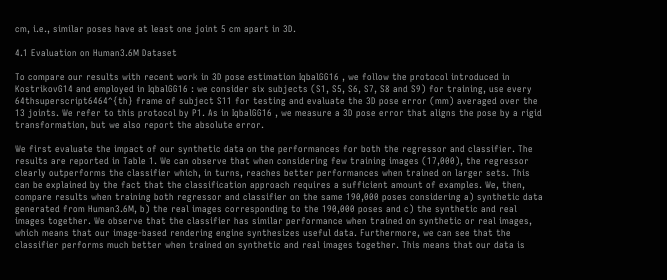cm, i.e., similar poses have at least one joint 5 cm apart in 3D.

4.1 Evaluation on Human3.6M Dataset

To compare our results with recent work in 3D pose estimation IqbalGG16 , we follow the protocol introduced in KostrikovG14 and employed in IqbalGG16 : we consider six subjects (S1, S5, S6, S7, S8 and S9) for training, use every 64thsuperscript6464^{th} frame of subject S11 for testing and evaluate the 3D pose error (mm) averaged over the 13 joints. We refer to this protocol by P1. As in IqbalGG16 , we measure a 3D pose error that aligns the pose by a rigid transformation, but we also report the absolute error.

We first evaluate the impact of our synthetic data on the performances for both the regressor and classifier. The results are reported in Table 1. We can observe that when considering few training images (17,000), the regressor clearly outperforms the classifier which, in turns, reaches better performances when trained on larger sets. This can be explained by the fact that the classification approach requires a sufficient amount of examples. We, then, compare results when training both regressor and classifier on the same 190,000 poses considering a) synthetic data generated from Human3.6M, b) the real images corresponding to the 190,000 poses and c) the synthetic and real images together. We observe that the classifier has similar performance when trained on synthetic or real images, which means that our image-based rendering engine synthesizes useful data. Furthermore, we can see that the classifier performs much better when trained on synthetic and real images together. This means that our data is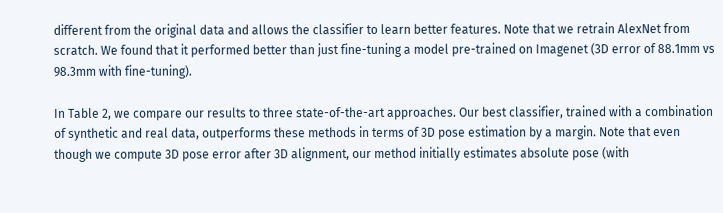different from the original data and allows the classifier to learn better features. Note that we retrain AlexNet from scratch. We found that it performed better than just fine-tuning a model pre-trained on Imagenet (3D error of 88.1mm vs 98.3mm with fine-tuning).

In Table 2, we compare our results to three state-of-the-art approaches. Our best classifier, trained with a combination of synthetic and real data, outperforms these methods in terms of 3D pose estimation by a margin. Note that even though we compute 3D pose error after 3D alignment, our method initially estimates absolute pose (with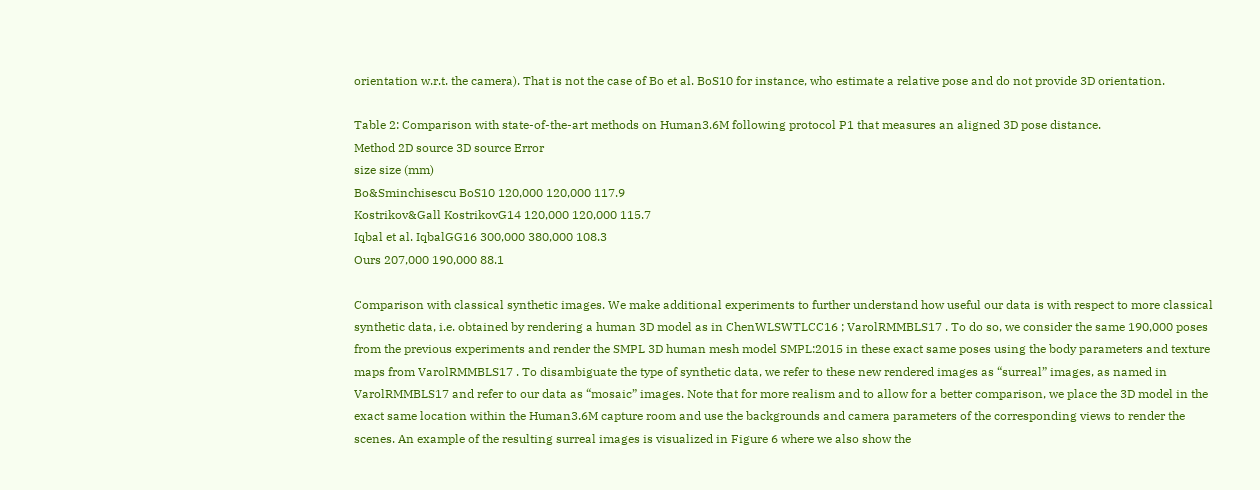orientation w.r.t. the camera). That is not the case of Bo et al. BoS10 for instance, who estimate a relative pose and do not provide 3D orientation.

Table 2: Comparison with state-of-the-art methods on Human3.6M following protocol P1 that measures an aligned 3D pose distance.
Method 2D source 3D source Error
size size (mm)
Bo&Sminchisescu BoS10 120,000 120,000 117.9
Kostrikov&Gall KostrikovG14 120,000 120,000 115.7
Iqbal et al. IqbalGG16 300,000 380,000 108.3
Ours 207,000 190,000 88.1

Comparison with classical synthetic images. We make additional experiments to further understand how useful our data is with respect to more classical synthetic data, i.e. obtained by rendering a human 3D model as in ChenWLSWTLCC16 ; VarolRMMBLS17 . To do so, we consider the same 190,000 poses from the previous experiments and render the SMPL 3D human mesh model SMPL:2015 in these exact same poses using the body parameters and texture maps from VarolRMMBLS17 . To disambiguate the type of synthetic data, we refer to these new rendered images as “surreal” images, as named in VarolRMMBLS17 and refer to our data as “mosaic” images. Note that for more realism and to allow for a better comparison, we place the 3D model in the exact same location within the Human3.6M capture room and use the backgrounds and camera parameters of the corresponding views to render the scenes. An example of the resulting surreal images is visualized in Figure 6 where we also show the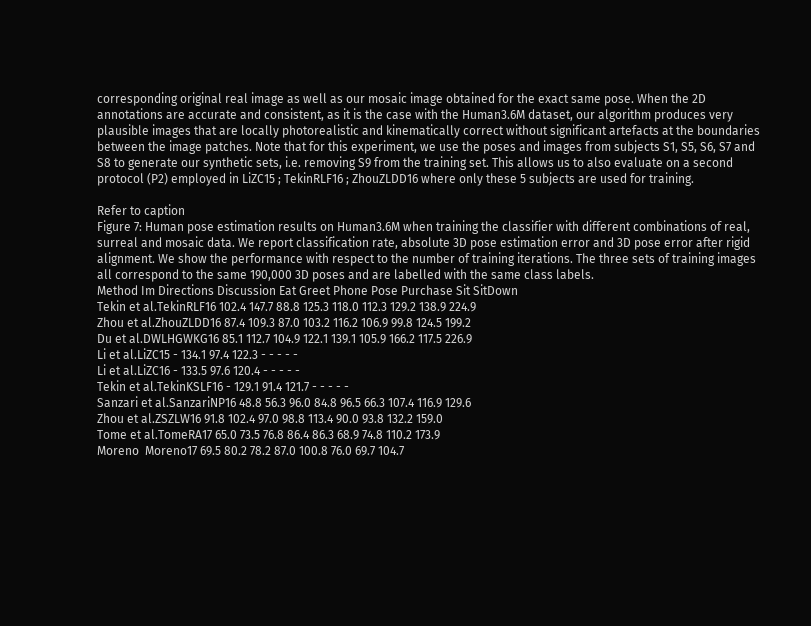corresponding original real image as well as our mosaic image obtained for the exact same pose. When the 2D annotations are accurate and consistent, as it is the case with the Human3.6M dataset, our algorithm produces very plausible images that are locally photorealistic and kinematically correct without significant artefacts at the boundaries between the image patches. Note that for this experiment, we use the poses and images from subjects S1, S5, S6, S7 and S8 to generate our synthetic sets, i.e. removing S9 from the training set. This allows us to also evaluate on a second protocol (P2) employed in LiZC15 ; TekinRLF16 ; ZhouZLDD16 where only these 5 subjects are used for training.

Refer to caption
Figure 7: Human pose estimation results on Human3.6M when training the classifier with different combinations of real, surreal and mosaic data. We report classification rate, absolute 3D pose estimation error and 3D pose error after rigid alignment. We show the performance with respect to the number of training iterations. The three sets of training images all correspond to the same 190,000 3D poses and are labelled with the same class labels.
Method Im Directions Discussion Eat Greet Phone Pose Purchase Sit SitDown
Tekin et al.TekinRLF16 102.4 147.7 88.8 125.3 118.0 112.3 129.2 138.9 224.9
Zhou et al.ZhouZLDD16 87.4 109.3 87.0 103.2 116.2 106.9 99.8 124.5 199.2
Du et al.DWLHGWKG16 85.1 112.7 104.9 122.1 139.1 105.9 166.2 117.5 226.9
Li et al.LiZC15 - 134.1 97.4 122.3 - - - - -
Li et al.LiZC16 - 133.5 97.6 120.4 - - - - -
Tekin et al.TekinKSLF16 - 129.1 91.4 121.7 - - - - -
Sanzari et al.SanzariNP16 48.8 56.3 96.0 84.8 96.5 66.3 107.4 116.9 129.6
Zhou et al.ZSZLW16 91.8 102.4 97.0 98.8 113.4 90.0 93.8 132.2 159.0
Tome et al.TomeRA17 65.0 73.5 76.8 86.4 86.3 68.9 74.8 110.2 173.9
Moreno  Moreno17 69.5 80.2 78.2 87.0 100.8 76.0 69.7 104.7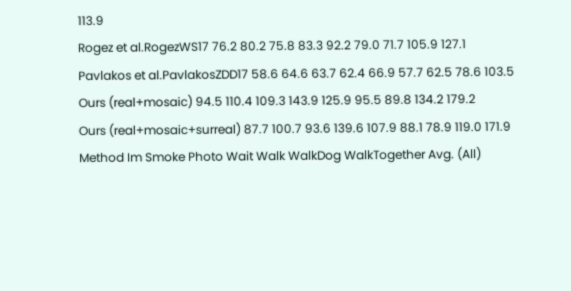113.9
Rogez et al.RogezWS17 76.2 80.2 75.8 83.3 92.2 79.0 71.7 105.9 127.1
Pavlakos et al.PavlakosZDD17 58.6 64.6 63.7 62.4 66.9 57.7 62.5 78.6 103.5
Ours (real+mosaic) 94.5 110.4 109.3 143.9 125.9 95.5 89.8 134.2 179.2
Ours (real+mosaic+surreal) 87.7 100.7 93.6 139.6 107.9 88.1 78.9 119.0 171.9
Method Im Smoke Photo Wait Walk WalkDog WalkTogether Avg. (All)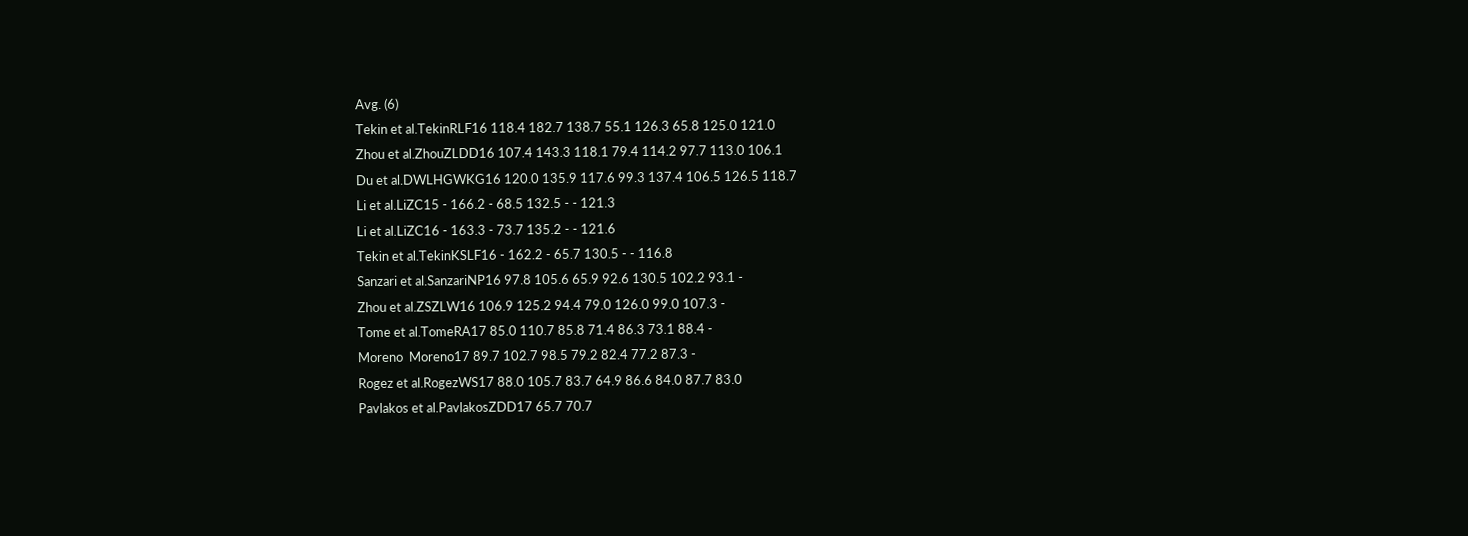Avg. (6)
Tekin et al.TekinRLF16 118.4 182.7 138.7 55.1 126.3 65.8 125.0 121.0
Zhou et al.ZhouZLDD16 107.4 143.3 118.1 79.4 114.2 97.7 113.0 106.1
Du et al.DWLHGWKG16 120.0 135.9 117.6 99.3 137.4 106.5 126.5 118.7
Li et al.LiZC15 - 166.2 - 68.5 132.5 - - 121.3
Li et al.LiZC16 - 163.3 - 73.7 135.2 - - 121.6
Tekin et al.TekinKSLF16 - 162.2 - 65.7 130.5 - - 116.8
Sanzari et al.SanzariNP16 97.8 105.6 65.9 92.6 130.5 102.2 93.1 -
Zhou et al.ZSZLW16 106.9 125.2 94.4 79.0 126.0 99.0 107.3 -
Tome et al.TomeRA17 85.0 110.7 85.8 71.4 86.3 73.1 88.4 -
Moreno  Moreno17 89.7 102.7 98.5 79.2 82.4 77.2 87.3 -
Rogez et al.RogezWS17 88.0 105.7 83.7 64.9 86.6 84.0 87.7 83.0
Pavlakos et al.PavlakosZDD17 65.7 70.7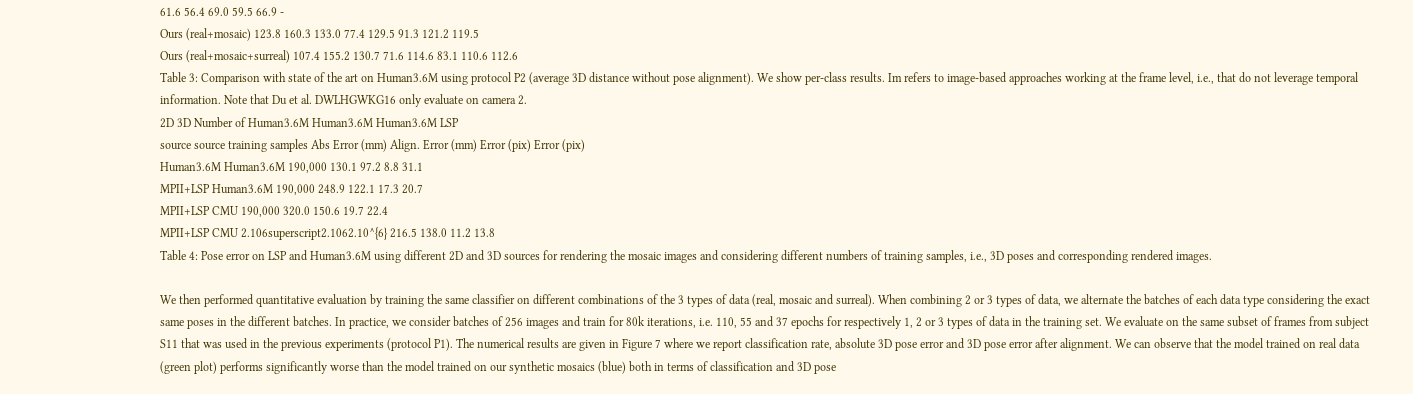61.6 56.4 69.0 59.5 66.9 -
Ours (real+mosaic) 123.8 160.3 133.0 77.4 129.5 91.3 121.2 119.5
Ours (real+mosaic+surreal) 107.4 155.2 130.7 71.6 114.6 83.1 110.6 112.6
Table 3: Comparison with state of the art on Human3.6M using protocol P2 (average 3D distance without pose alignment). We show per-class results. Im refers to image-based approaches working at the frame level, i.e., that do not leverage temporal information. Note that Du et al. DWLHGWKG16 only evaluate on camera 2.
2D 3D Number of Human3.6M Human3.6M Human3.6M LSP
source source training samples Abs Error (mm) Align. Error (mm) Error (pix) Error (pix)
Human3.6M Human3.6M 190,000 130.1 97.2 8.8 31.1
MPII+LSP Human3.6M 190,000 248.9 122.1 17.3 20.7
MPII+LSP CMU 190,000 320.0 150.6 19.7 22.4
MPII+LSP CMU 2.106superscript2.1062.10^{6} 216.5 138.0 11.2 13.8
Table 4: Pose error on LSP and Human3.6M using different 2D and 3D sources for rendering the mosaic images and considering different numbers of training samples, i.e., 3D poses and corresponding rendered images.

We then performed quantitative evaluation by training the same classifier on different combinations of the 3 types of data (real, mosaic and surreal). When combining 2 or 3 types of data, we alternate the batches of each data type considering the exact same poses in the different batches. In practice, we consider batches of 256 images and train for 80k iterations, i.e. 110, 55 and 37 epochs for respectively 1, 2 or 3 types of data in the training set. We evaluate on the same subset of frames from subject S11 that was used in the previous experiments (protocol P1). The numerical results are given in Figure 7 where we report classification rate, absolute 3D pose error and 3D pose error after alignment. We can observe that the model trained on real data (green plot) performs significantly worse than the model trained on our synthetic mosaics (blue) both in terms of classification and 3D pose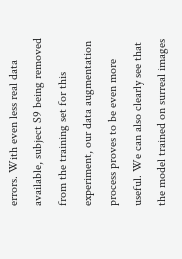errors. With even less real data available, subject S9 being removed from the training set for this experiment, our data augmentation process proves to be even more useful. We can also clearly see that the model trained on surreal images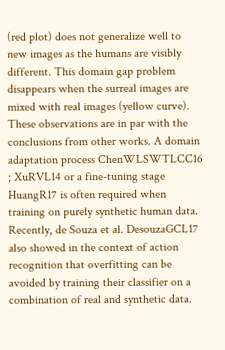(red plot) does not generalize well to new images as the humans are visibly different. This domain gap problem disappears when the surreal images are mixed with real images (yellow curve). These observations are in par with the conclusions from other works. A domain adaptation process ChenWLSWTLCC16 ; XuRVL14 or a fine-tuning stage HuangR17 is often required when training on purely synthetic human data. Recently, de Souza et al. DesouzaGCL17 also showed in the context of action recognition that overfitting can be avoided by training their classifier on a combination of real and synthetic data.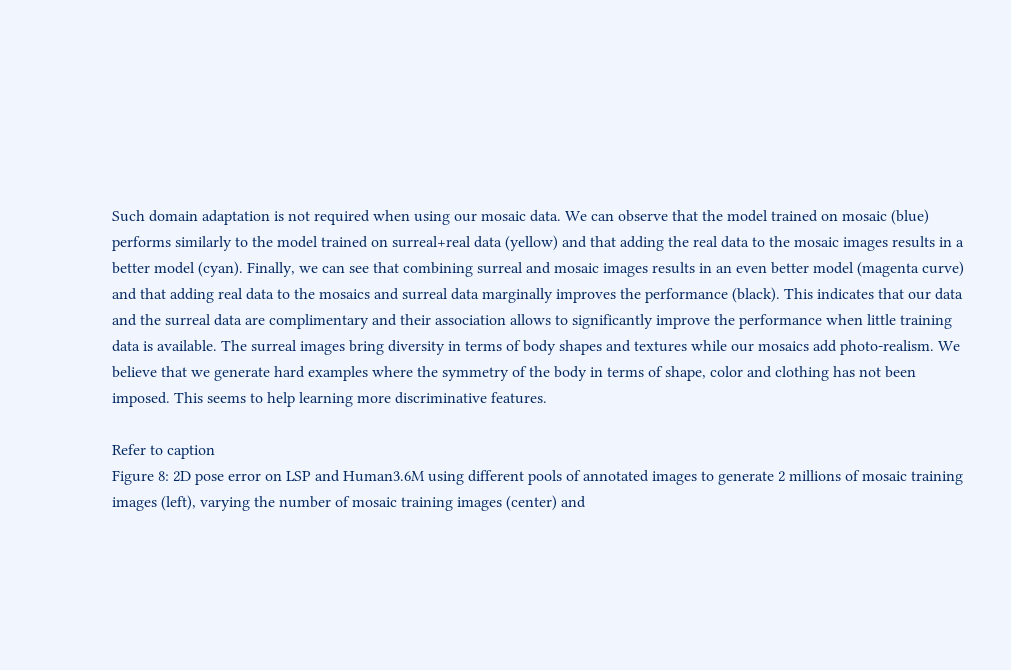Such domain adaptation is not required when using our mosaic data. We can observe that the model trained on mosaic (blue) performs similarly to the model trained on surreal+real data (yellow) and that adding the real data to the mosaic images results in a better model (cyan). Finally, we can see that combining surreal and mosaic images results in an even better model (magenta curve) and that adding real data to the mosaics and surreal data marginally improves the performance (black). This indicates that our data and the surreal data are complimentary and their association allows to significantly improve the performance when little training data is available. The surreal images bring diversity in terms of body shapes and textures while our mosaics add photo-realism. We believe that we generate hard examples where the symmetry of the body in terms of shape, color and clothing has not been imposed. This seems to help learning more discriminative features.

Refer to caption
Figure 8: 2D pose error on LSP and Human3.6M using different pools of annotated images to generate 2 millions of mosaic training images (left), varying the number of mosaic training images (center) and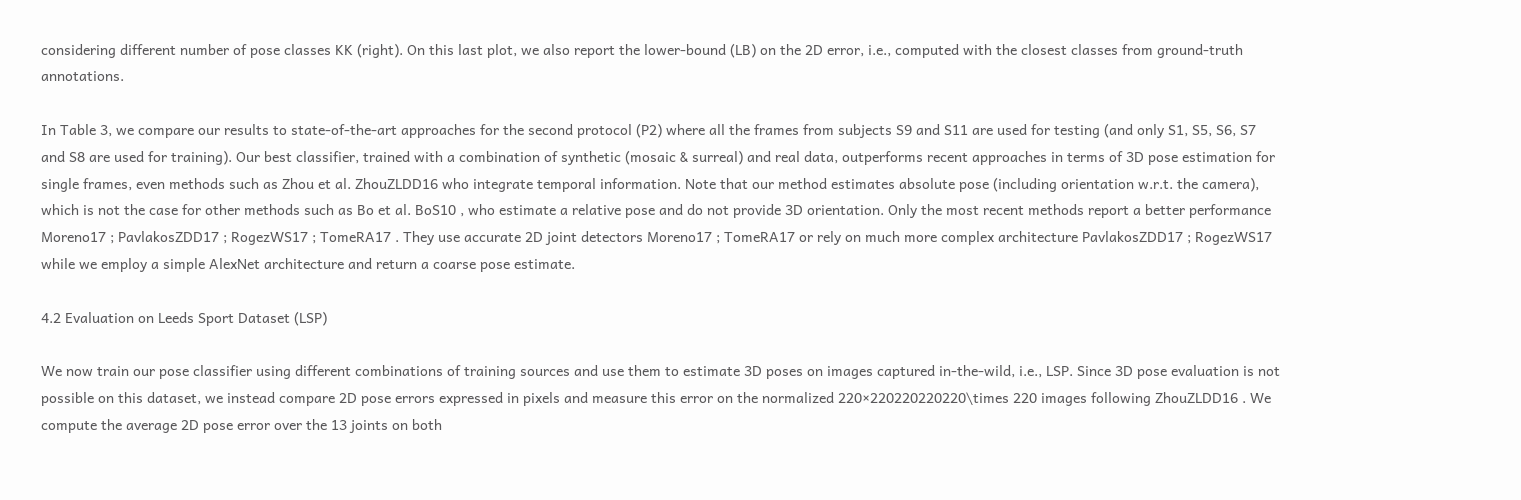considering different number of pose classes KK (right). On this last plot, we also report the lower-bound (LB) on the 2D error, i.e., computed with the closest classes from ground-truth annotations.

In Table 3, we compare our results to state-of-the-art approaches for the second protocol (P2) where all the frames from subjects S9 and S11 are used for testing (and only S1, S5, S6, S7 and S8 are used for training). Our best classifier, trained with a combination of synthetic (mosaic & surreal) and real data, outperforms recent approaches in terms of 3D pose estimation for single frames, even methods such as Zhou et al. ZhouZLDD16 who integrate temporal information. Note that our method estimates absolute pose (including orientation w.r.t. the camera), which is not the case for other methods such as Bo et al. BoS10 , who estimate a relative pose and do not provide 3D orientation. Only the most recent methods report a better performance Moreno17 ; PavlakosZDD17 ; RogezWS17 ; TomeRA17 . They use accurate 2D joint detectors Moreno17 ; TomeRA17 or rely on much more complex architecture PavlakosZDD17 ; RogezWS17 while we employ a simple AlexNet architecture and return a coarse pose estimate.

4.2 Evaluation on Leeds Sport Dataset (LSP)

We now train our pose classifier using different combinations of training sources and use them to estimate 3D poses on images captured in-the-wild, i.e., LSP. Since 3D pose evaluation is not possible on this dataset, we instead compare 2D pose errors expressed in pixels and measure this error on the normalized 220×220220220220\times 220 images following ZhouZLDD16 . We compute the average 2D pose error over the 13 joints on both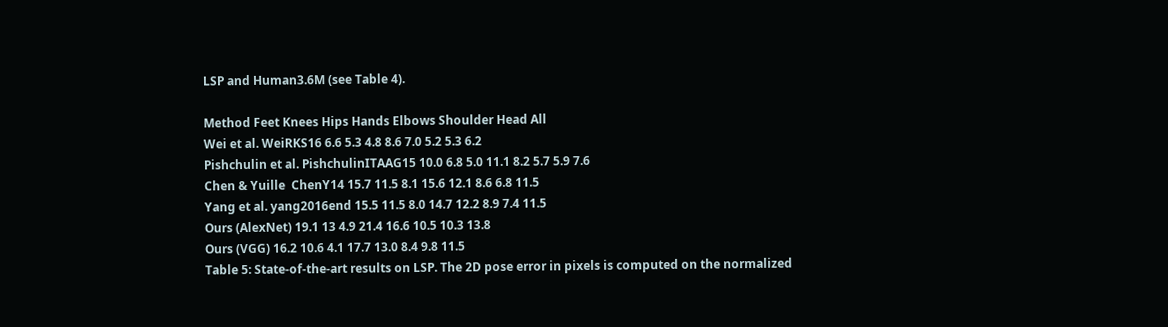LSP and Human3.6M (see Table 4).

Method Feet Knees Hips Hands Elbows Shoulder Head All
Wei et al. WeiRKS16 6.6 5.3 4.8 8.6 7.0 5.2 5.3 6.2
Pishchulin et al. PishchulinITAAG15 10.0 6.8 5.0 11.1 8.2 5.7 5.9 7.6
Chen & Yuille  ChenY14 15.7 11.5 8.1 15.6 12.1 8.6 6.8 11.5
Yang et al. yang2016end 15.5 11.5 8.0 14.7 12.2 8.9 7.4 11.5
Ours (AlexNet) 19.1 13 4.9 21.4 16.6 10.5 10.3 13.8
Ours (VGG) 16.2 10.6 4.1 17.7 13.0 8.4 9.8 11.5
Table 5: State-of-the-art results on LSP. The 2D pose error in pixels is computed on the normalized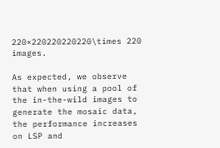220×220220220220\times 220 images.

As expected, we observe that when using a pool of the in-the-wild images to generate the mosaic data, the performance increases on LSP and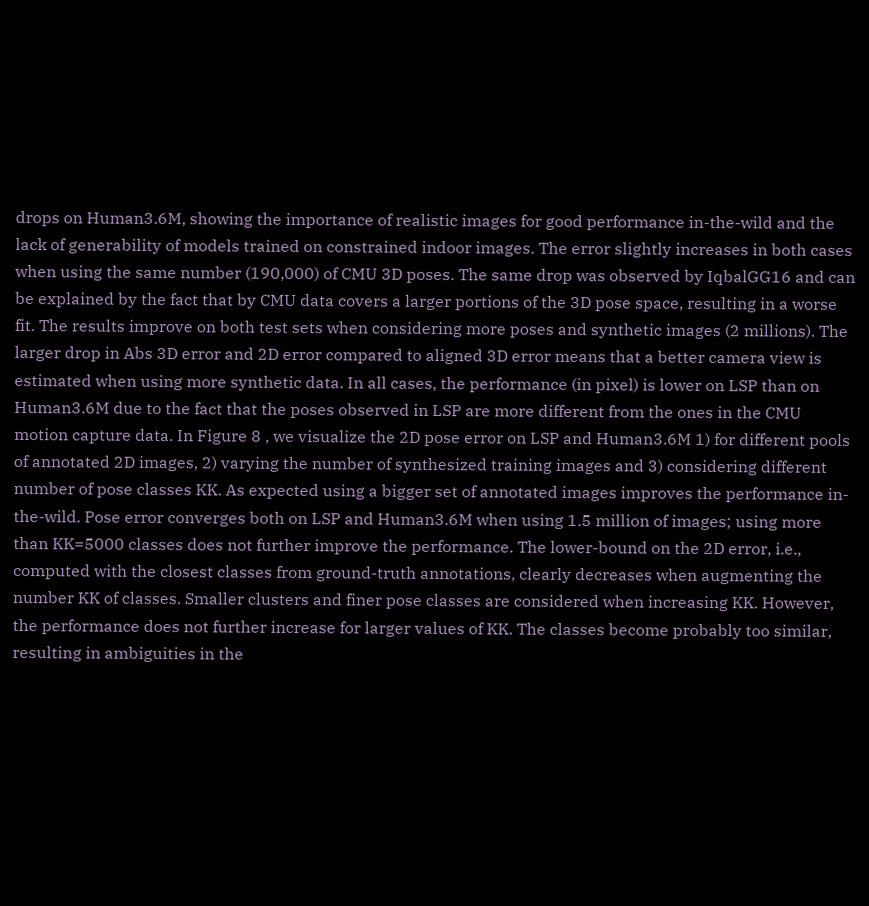drops on Human3.6M, showing the importance of realistic images for good performance in-the-wild and the lack of generability of models trained on constrained indoor images. The error slightly increases in both cases when using the same number (190,000) of CMU 3D poses. The same drop was observed by IqbalGG16 and can be explained by the fact that by CMU data covers a larger portions of the 3D pose space, resulting in a worse fit. The results improve on both test sets when considering more poses and synthetic images (2 millions). The larger drop in Abs 3D error and 2D error compared to aligned 3D error means that a better camera view is estimated when using more synthetic data. In all cases, the performance (in pixel) is lower on LSP than on Human3.6M due to the fact that the poses observed in LSP are more different from the ones in the CMU motion capture data. In Figure 8 , we visualize the 2D pose error on LSP and Human3.6M 1) for different pools of annotated 2D images, 2) varying the number of synthesized training images and 3) considering different number of pose classes KK. As expected using a bigger set of annotated images improves the performance in-the-wild. Pose error converges both on LSP and Human3.6M when using 1.5 million of images; using more than KK=5000 classes does not further improve the performance. The lower-bound on the 2D error, i.e., computed with the closest classes from ground-truth annotations, clearly decreases when augmenting the number KK of classes. Smaller clusters and finer pose classes are considered when increasing KK. However, the performance does not further increase for larger values of KK. The classes become probably too similar, resulting in ambiguities in the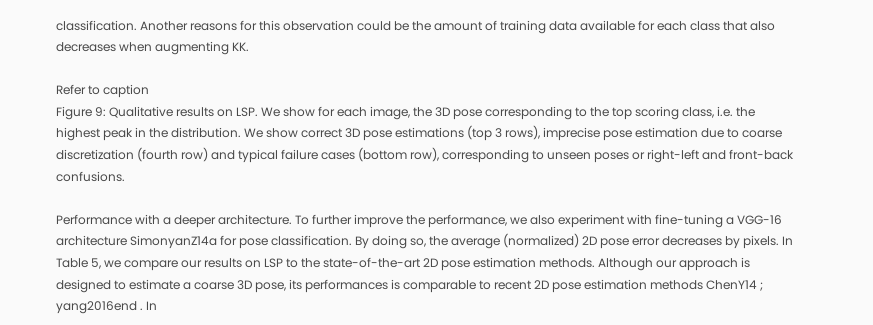classification. Another reasons for this observation could be the amount of training data available for each class that also decreases when augmenting KK.

Refer to caption
Figure 9: Qualitative results on LSP. We show for each image, the 3D pose corresponding to the top scoring class, i.e. the highest peak in the distribution. We show correct 3D pose estimations (top 3 rows), imprecise pose estimation due to coarse discretization (fourth row) and typical failure cases (bottom row), corresponding to unseen poses or right-left and front-back confusions.

Performance with a deeper architecture. To further improve the performance, we also experiment with fine-tuning a VGG-16 architecture SimonyanZ14a for pose classification. By doing so, the average (normalized) 2D pose error decreases by pixels. In Table 5, we compare our results on LSP to the state-of-the-art 2D pose estimation methods. Although our approach is designed to estimate a coarse 3D pose, its performances is comparable to recent 2D pose estimation methods ChenY14 ; yang2016end . In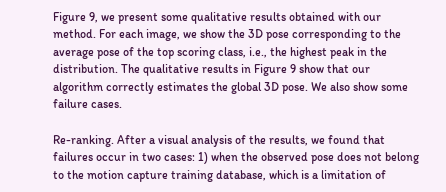Figure 9, we present some qualitative results obtained with our method. For each image, we show the 3D pose corresponding to the average pose of the top scoring class, i.e., the highest peak in the distribution. The qualitative results in Figure 9 show that our algorithm correctly estimates the global 3D pose. We also show some failure cases.

Re-ranking. After a visual analysis of the results, we found that failures occur in two cases: 1) when the observed pose does not belong to the motion capture training database, which is a limitation of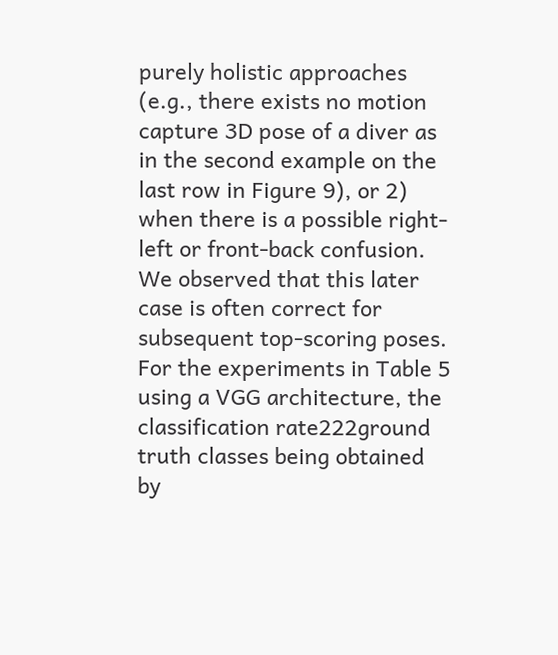purely holistic approaches (e.g., there exists no motion capture 3D pose of a diver as in the second example on the last row in Figure 9), or 2) when there is a possible right-left or front-back confusion. We observed that this later case is often correct for subsequent top-scoring poses. For the experiments in Table 5 using a VGG architecture, the classification rate222ground truth classes being obtained by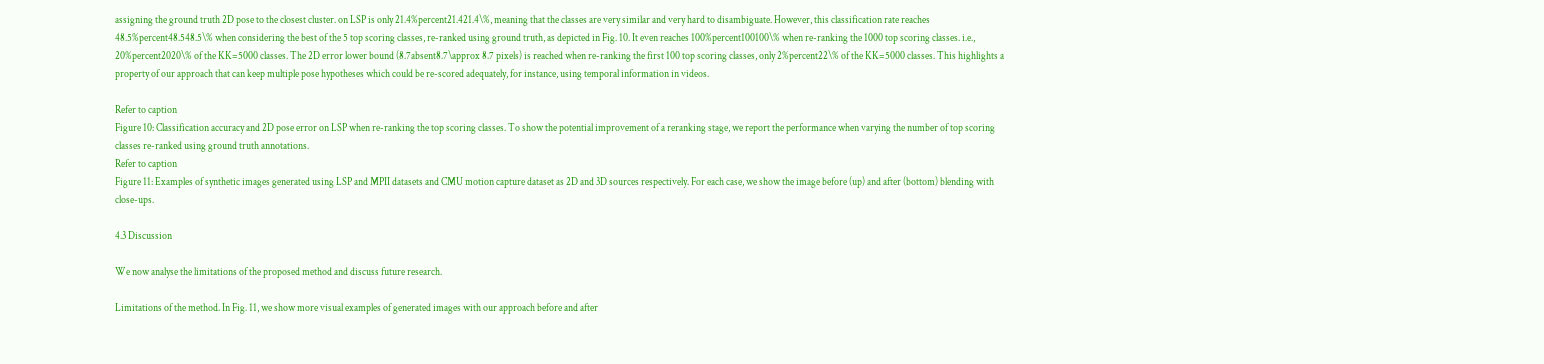assigning the ground truth 2D pose to the closest cluster. on LSP is only 21.4%percent21.421.4\%, meaning that the classes are very similar and very hard to disambiguate. However, this classification rate reaches 48.5%percent48.548.5\% when considering the best of the 5 top scoring classes, re-ranked using ground truth, as depicted in Fig. 10. It even reaches 100%percent100100\% when re-ranking the 1000 top scoring classes. i.e., 20%percent2020\% of the KK=5000 classes. The 2D error lower bound (8.7absent8.7\approx 8.7 pixels) is reached when re-ranking the first 100 top scoring classes, only 2%percent22\% of the KK=5000 classes. This highlights a property of our approach that can keep multiple pose hypotheses which could be re-scored adequately, for instance, using temporal information in videos.

Refer to caption
Figure 10: Classification accuracy and 2D pose error on LSP when re-ranking the top scoring classes. To show the potential improvement of a reranking stage, we report the performance when varying the number of top scoring classes re-ranked using ground truth annotations.
Refer to caption
Figure 11: Examples of synthetic images generated using LSP and MPII datasets and CMU motion capture dataset as 2D and 3D sources respectively. For each case, we show the image before (up) and after (bottom) blending with close-ups.

4.3 Discussion

We now analyse the limitations of the proposed method and discuss future research.

Limitations of the method. In Fig. 11, we show more visual examples of generated images with our approach before and after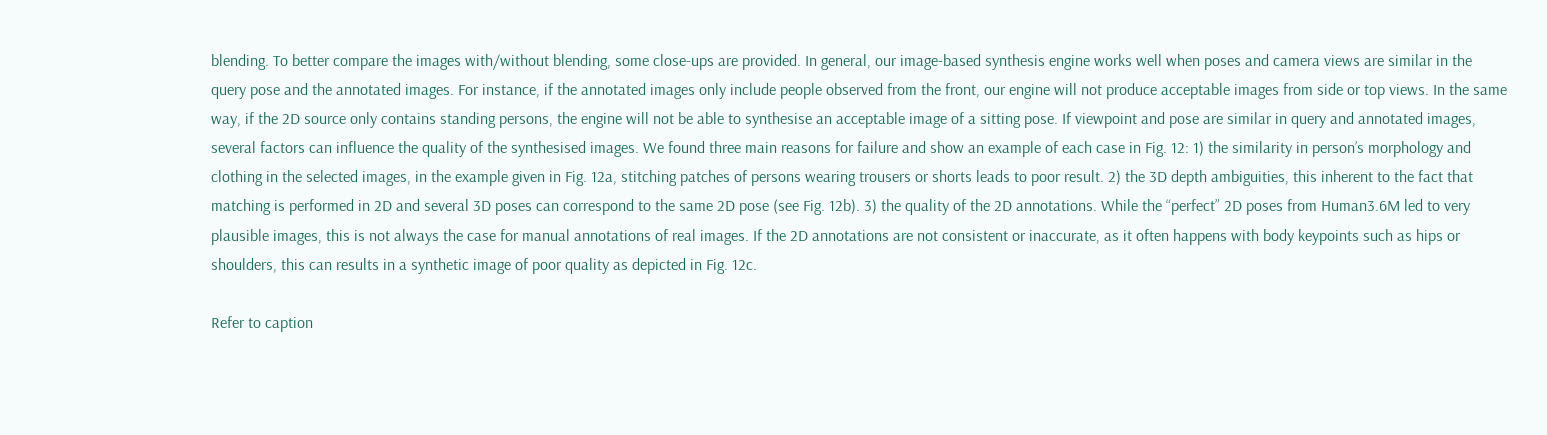blending. To better compare the images with/without blending, some close-ups are provided. In general, our image-based synthesis engine works well when poses and camera views are similar in the query pose and the annotated images. For instance, if the annotated images only include people observed from the front, our engine will not produce acceptable images from side or top views. In the same way, if the 2D source only contains standing persons, the engine will not be able to synthesise an acceptable image of a sitting pose. If viewpoint and pose are similar in query and annotated images, several factors can influence the quality of the synthesised images. We found three main reasons for failure and show an example of each case in Fig. 12: 1) the similarity in person’s morphology and clothing in the selected images, in the example given in Fig. 12a, stitching patches of persons wearing trousers or shorts leads to poor result. 2) the 3D depth ambiguities, this inherent to the fact that matching is performed in 2D and several 3D poses can correspond to the same 2D pose (see Fig. 12b). 3) the quality of the 2D annotations. While the “perfect” 2D poses from Human3.6M led to very plausible images, this is not always the case for manual annotations of real images. If the 2D annotations are not consistent or inaccurate, as it often happens with body keypoints such as hips or shoulders, this can results in a synthetic image of poor quality as depicted in Fig. 12c.

Refer to caption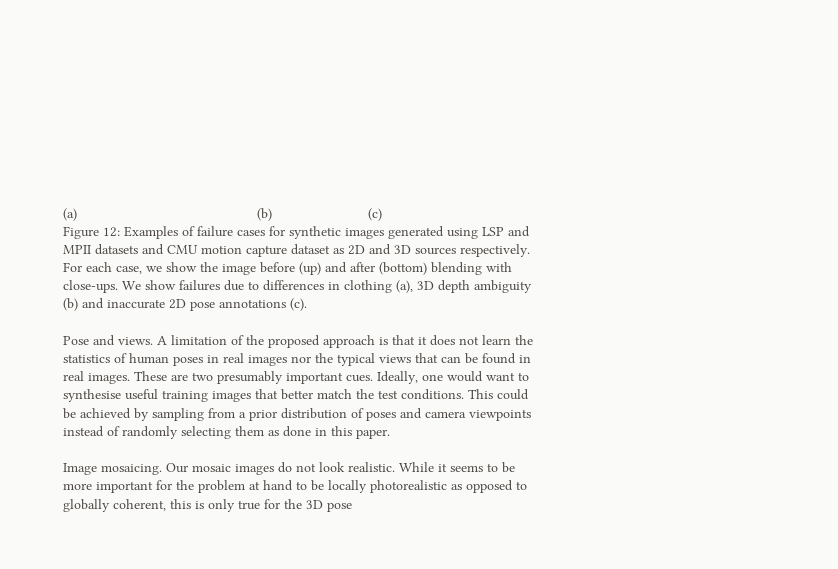(a)                                             (b)                        (c)
Figure 12: Examples of failure cases for synthetic images generated using LSP and MPII datasets and CMU motion capture dataset as 2D and 3D sources respectively. For each case, we show the image before (up) and after (bottom) blending with close-ups. We show failures due to differences in clothing (a), 3D depth ambiguity (b) and inaccurate 2D pose annotations (c).

Pose and views. A limitation of the proposed approach is that it does not learn the statistics of human poses in real images nor the typical views that can be found in real images. These are two presumably important cues. Ideally, one would want to synthesise useful training images that better match the test conditions. This could be achieved by sampling from a prior distribution of poses and camera viewpoints instead of randomly selecting them as done in this paper.

Image mosaicing. Our mosaic images do not look realistic. While it seems to be more important for the problem at hand to be locally photorealistic as opposed to globally coherent, this is only true for the 3D pose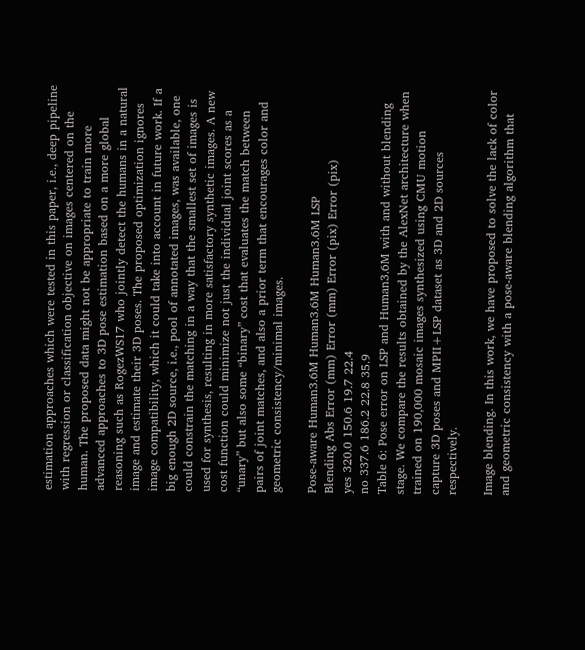estimation approaches which were tested in this paper, i.e., deep pipeline with regression or classification objective on images centered on the human. The proposed data might not be appropriate to train more advanced approaches to 3D pose estimation based on a more global reasoning such as RogezWS17 who jointly detect the humans in a natural image and estimate their 3D poses. The proposed optimization ignores image compatibility, which it could take into account in future work. If a big enough 2D source, i.e., pool of annotated images, was available, one could constrain the matching in a way that the smallest set of images is used for synthesis, resulting in more satisfactory synthetic images. A new cost function could minimize not just the individual joint scores as a “unary” but also some “binary” cost that evaluates the match between pairs of joint matches, and also a prior term that encourages color and geometric consistency/minimal images.

Pose-aware Human3.6M Human3.6M Human3.6M LSP
Blending Abs Error (mm) Error (mm) Error (pix) Error (pix)
yes 320.0 150.6 19.7 22.4
no 337.6 186.2 22.8 35.9
Table 6: Pose error on LSP and Human3.6M with and without blending stage. We compare the results obtained by the AlexNet architecture when trained on 190,000 mosaic images synthesized using CMU motion capture 3D poses and MPII+LSP dataset as 3D and 2D sources respectively.

Image blending. In this work, we have proposed to solve the lack of color and geometric consistency with a pose-aware blending algorithm that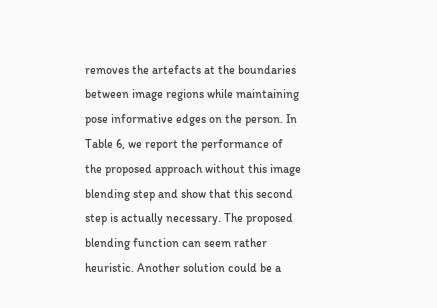removes the artefacts at the boundaries between image regions while maintaining pose informative edges on the person. In Table 6, we report the performance of the proposed approach without this image blending step and show that this second step is actually necessary. The proposed blending function can seem rather heuristic. Another solution could be a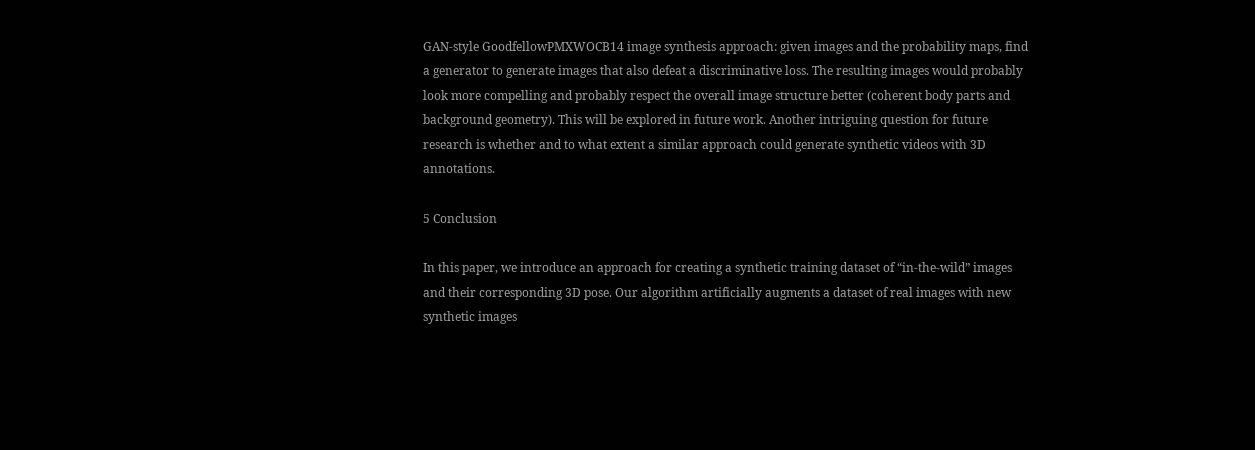GAN-style GoodfellowPMXWOCB14 image synthesis approach: given images and the probability maps, find a generator to generate images that also defeat a discriminative loss. The resulting images would probably look more compelling and probably respect the overall image structure better (coherent body parts and background geometry). This will be explored in future work. Another intriguing question for future research is whether and to what extent a similar approach could generate synthetic videos with 3D annotations.

5 Conclusion

In this paper, we introduce an approach for creating a synthetic training dataset of “in-the-wild” images and their corresponding 3D pose. Our algorithm artificially augments a dataset of real images with new synthetic images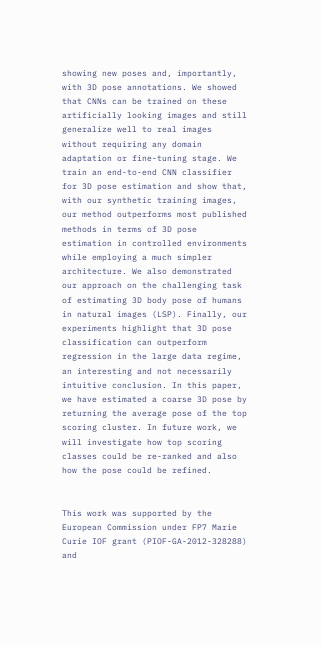showing new poses and, importantly, with 3D pose annotations. We showed that CNNs can be trained on these artificially looking images and still generalize well to real images without requiring any domain adaptation or fine-tuning stage. We train an end-to-end CNN classifier for 3D pose estimation and show that, with our synthetic training images, our method outperforms most published methods in terms of 3D pose estimation in controlled environments while employing a much simpler architecture. We also demonstrated our approach on the challenging task of estimating 3D body pose of humans in natural images (LSP). Finally, our experiments highlight that 3D pose classification can outperform regression in the large data regime, an interesting and not necessarily intuitive conclusion. In this paper, we have estimated a coarse 3D pose by returning the average pose of the top scoring cluster. In future work, we will investigate how top scoring classes could be re-ranked and also how the pose could be refined.


This work was supported by the European Commission under FP7 Marie Curie IOF grant (PIOF-GA-2012-328288) and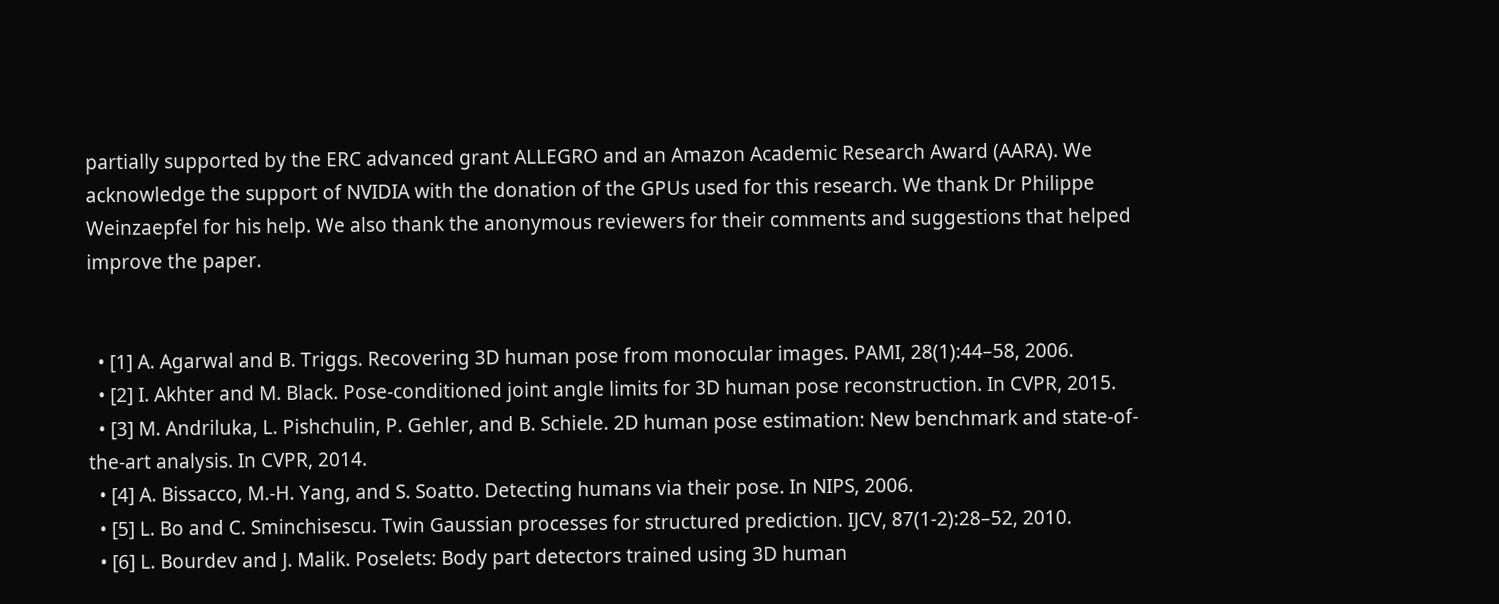partially supported by the ERC advanced grant ALLEGRO and an Amazon Academic Research Award (AARA). We acknowledge the support of NVIDIA with the donation of the GPUs used for this research. We thank Dr Philippe Weinzaepfel for his help. We also thank the anonymous reviewers for their comments and suggestions that helped improve the paper.


  • [1] A. Agarwal and B. Triggs. Recovering 3D human pose from monocular images. PAMI, 28(1):44–58, 2006.
  • [2] I. Akhter and M. Black. Pose-conditioned joint angle limits for 3D human pose reconstruction. In CVPR, 2015.
  • [3] M. Andriluka, L. Pishchulin, P. Gehler, and B. Schiele. 2D human pose estimation: New benchmark and state-of- the-art analysis. In CVPR, 2014.
  • [4] A. Bissacco, M.-H. Yang, and S. Soatto. Detecting humans via their pose. In NIPS, 2006.
  • [5] L. Bo and C. Sminchisescu. Twin Gaussian processes for structured prediction. IJCV, 87(1-2):28–52, 2010.
  • [6] L. Bourdev and J. Malik. Poselets: Body part detectors trained using 3D human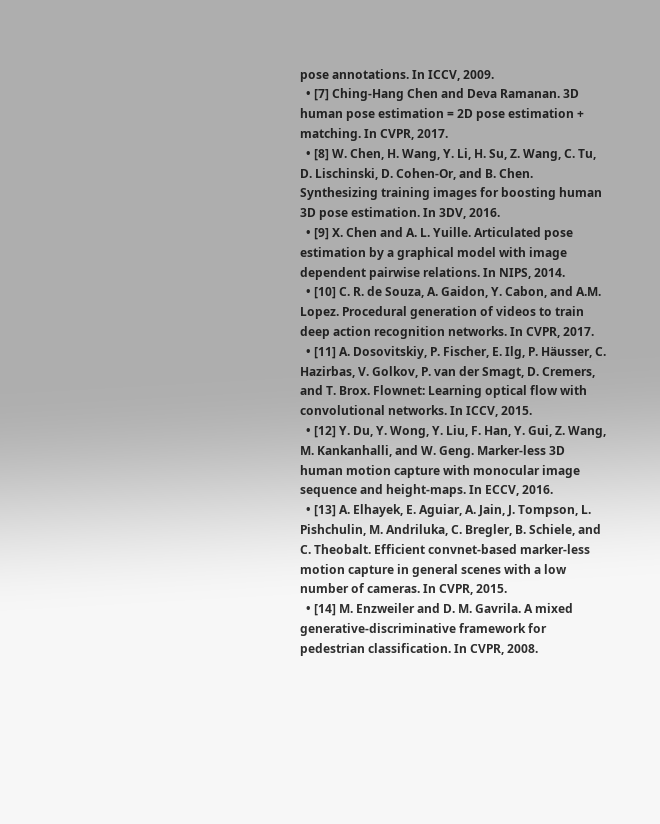pose annotations. In ICCV, 2009.
  • [7] Ching-Hang Chen and Deva Ramanan. 3D human pose estimation = 2D pose estimation + matching. In CVPR, 2017.
  • [8] W. Chen, H. Wang, Y. Li, H. Su, Z. Wang, C. Tu, D. Lischinski, D. Cohen-Or, and B. Chen. Synthesizing training images for boosting human 3D pose estimation. In 3DV, 2016.
  • [9] X. Chen and A. L. Yuille. Articulated pose estimation by a graphical model with image dependent pairwise relations. In NIPS, 2014.
  • [10] C. R. de Souza, A. Gaidon, Y. Cabon, and A.M. Lopez. Procedural generation of videos to train deep action recognition networks. In CVPR, 2017.
  • [11] A. Dosovitskiy, P. Fischer, E. Ilg, P. Häusser, C. Hazirbas, V. Golkov, P. van der Smagt, D. Cremers, and T. Brox. Flownet: Learning optical flow with convolutional networks. In ICCV, 2015.
  • [12] Y. Du, Y. Wong, Y. Liu, F. Han, Y. Gui, Z. Wang, M. Kankanhalli, and W. Geng. Marker-less 3D human motion capture with monocular image sequence and height-maps. In ECCV, 2016.
  • [13] A. Elhayek, E. Aguiar, A. Jain, J. Tompson, L. Pishchulin, M. Andriluka, C. Bregler, B. Schiele, and C. Theobalt. Efficient convnet-based marker-less motion capture in general scenes with a low number of cameras. In CVPR, 2015.
  • [14] M. Enzweiler and D. M. Gavrila. A mixed generative-discriminative framework for pedestrian classification. In CVPR, 2008.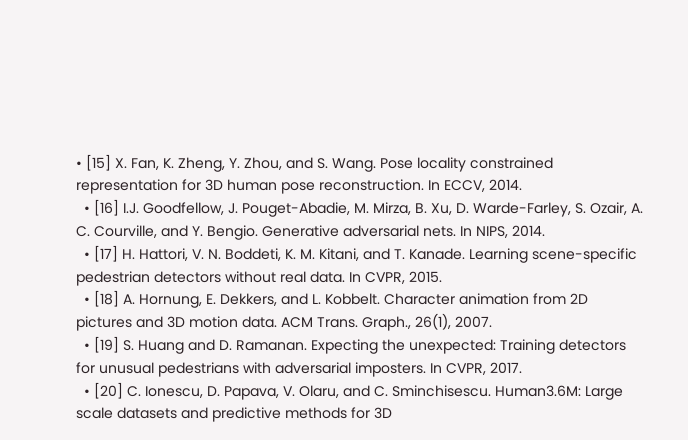• [15] X. Fan, K. Zheng, Y. Zhou, and S. Wang. Pose locality constrained representation for 3D human pose reconstruction. In ECCV, 2014.
  • [16] I.J. Goodfellow, J. Pouget-Abadie, M. Mirza, B. Xu, D. Warde-Farley, S. Ozair, A. C. Courville, and Y. Bengio. Generative adversarial nets. In NIPS, 2014.
  • [17] H. Hattori, V. N. Boddeti, K. M. Kitani, and T. Kanade. Learning scene-specific pedestrian detectors without real data. In CVPR, 2015.
  • [18] A. Hornung, E. Dekkers, and L. Kobbelt. Character animation from 2D pictures and 3D motion data. ACM Trans. Graph., 26(1), 2007.
  • [19] S. Huang and D. Ramanan. Expecting the unexpected: Training detectors for unusual pedestrians with adversarial imposters. In CVPR, 2017.
  • [20] C. Ionescu, D. Papava, V. Olaru, and C. Sminchisescu. Human3.6M: Large scale datasets and predictive methods for 3D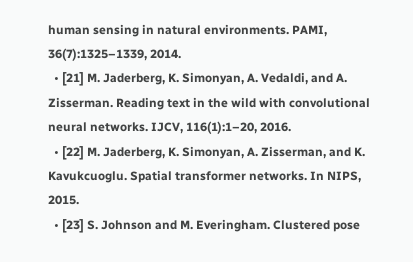human sensing in natural environments. PAMI, 36(7):1325–1339, 2014.
  • [21] M. Jaderberg, K. Simonyan, A. Vedaldi, and A. Zisserman. Reading text in the wild with convolutional neural networks. IJCV, 116(1):1–20, 2016.
  • [22] M. Jaderberg, K. Simonyan, A. Zisserman, and K. Kavukcuoglu. Spatial transformer networks. In NIPS, 2015.
  • [23] S. Johnson and M. Everingham. Clustered pose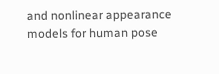and nonlinear appearance models for human pose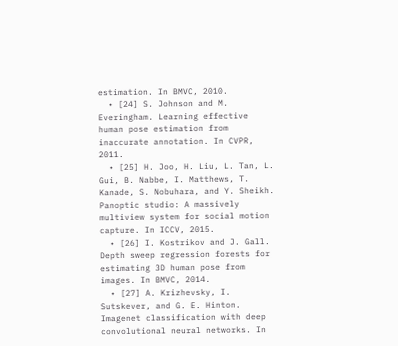estimation. In BMVC, 2010.
  • [24] S. Johnson and M. Everingham. Learning effective human pose estimation from inaccurate annotation. In CVPR, 2011.
  • [25] H. Joo, H. Liu, L. Tan, L. Gui, B. Nabbe, I. Matthews, T. Kanade, S. Nobuhara, and Y. Sheikh. Panoptic studio: A massively multiview system for social motion capture. In ICCV, 2015.
  • [26] I. Kostrikov and J. Gall. Depth sweep regression forests for estimating 3D human pose from images. In BMVC, 2014.
  • [27] A. Krizhevsky, I. Sutskever, and G. E. Hinton. Imagenet classification with deep convolutional neural networks. In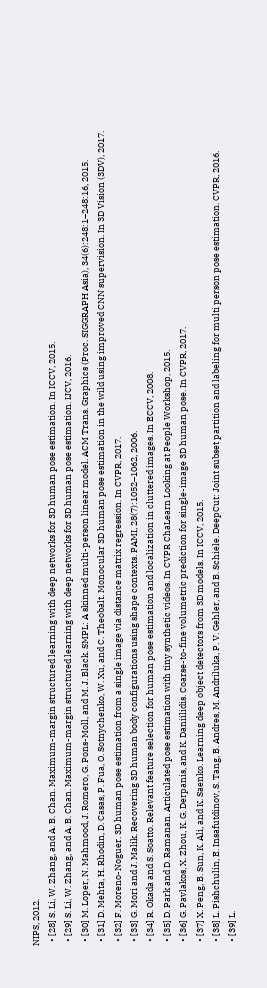NIPS, 2012.
  • [28] S. Li, W. Zhang, and A. B. Chan. Maximum-margin structured learning with deep networks for 3D human pose estimation. In ICCV, 2015.
  • [29] S. Li, W. Zhang, and A. B. Chan. Maximum-margin structured learning with deep networks for 3D human pose estimation. IJCV, 2016.
  • [30] M. Loper, N. Mahmood, J. Romero, G. Pons-Moll, and M. J. Black. SMPL: A skinned multi-person linear model. ACM Trans. Graphics (Proc. SIGGRAPH Asia), 34(6):248:1–248:16, 2015.
  • [31] D. Mehta, H. Rhodin, D. Casas, P. Fua, O. Sotnychenko, W. Xu, and C. Theobalt. Monocular 3D human pose estimation in the wild using improved CNN supervision. In 3D Vision (3DV), 2017.
  • [32] F. Moreno-Noguer. 3D human pose estimation from a single image via distance matrix regression. In CVPR, 2017.
  • [33] G. Mori and J. Malik. Recovering 3D human body configurations using shape contexts. PAMI, 28(7):1052–1062, 2006.
  • [34] R. Okada and S. Soatto. Relevant feature selection for human pose estimation and localization in cluttered images. In ECCV, 2008.
  • [35] D. Park and D. Ramanan. Articulated pose estimation with tiny synthetic videos. In CVPR ChaLearn Looking at People Workshop, 2015.
  • [36] G. Pavlakos, X. Zhou, K. G. Derpanis, and K. Daniilidis. Coarse-to-fine volumetric prediction for single-image 3D human pose. In CVPR, 2017.
  • [37] X. Peng, B. Sun, K. Ali, and K. Saenko. Learning deep object detectors from 3D models. In ICCV, 2015.
  • [38] L. Pishchulin, E. Insafutdinov, S. Tang, B. Andres, M. Andriluka, P. V. Gehler, and B. Schiele. DeepCut: Joint subset partition and labeling for multi person pose estimation. CVPR, 2016.
  • [39] L.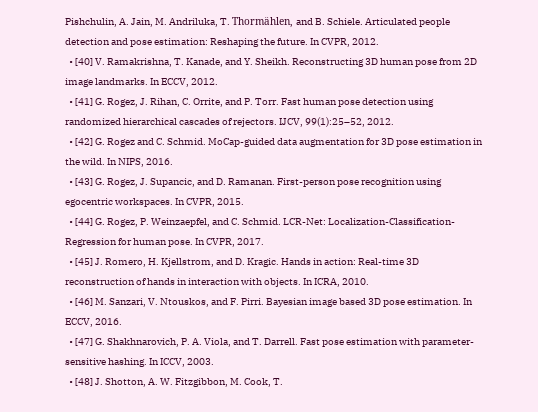Pishchulin, A. Jain, M. Andriluka, T. Thormählen, and B. Schiele. Articulated people detection and pose estimation: Reshaping the future. In CVPR, 2012.
  • [40] V. Ramakrishna, T. Kanade, and Y. Sheikh. Reconstructing 3D human pose from 2D image landmarks. In ECCV, 2012.
  • [41] G. Rogez, J. Rihan, C. Orrite, and P. Torr. Fast human pose detection using randomized hierarchical cascades of rejectors. IJCV, 99(1):25–52, 2012.
  • [42] G. Rogez and C. Schmid. MoCap-guided data augmentation for 3D pose estimation in the wild. In NIPS, 2016.
  • [43] G. Rogez, J. Supancic, and D. Ramanan. First-person pose recognition using egocentric workspaces. In CVPR, 2015.
  • [44] G. Rogez, P. Weinzaepfel, and C. Schmid. LCR-Net: Localization-Classification-Regression for human pose. In CVPR, 2017.
  • [45] J. Romero, H. Kjellstrom, and D. Kragic. Hands in action: Real-time 3D reconstruction of hands in interaction with objects. In ICRA, 2010.
  • [46] M. Sanzari, V. Ntouskos, and F. Pirri. Bayesian image based 3D pose estimation. In ECCV, 2016.
  • [47] G. Shakhnarovich, P. A. Viola, and T. Darrell. Fast pose estimation with parameter-sensitive hashing. In ICCV, 2003.
  • [48] J. Shotton, A. W. Fitzgibbon, M. Cook, T.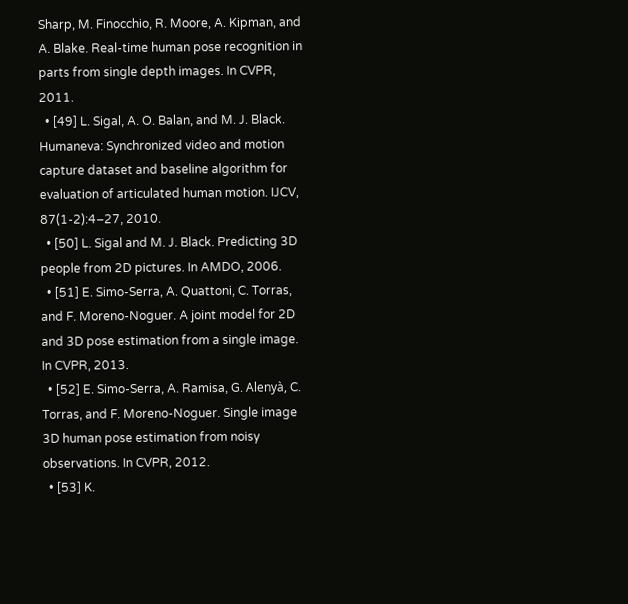Sharp, M. Finocchio, R. Moore, A. Kipman, and A. Blake. Real-time human pose recognition in parts from single depth images. In CVPR, 2011.
  • [49] L. Sigal, A. O. Balan, and M. J. Black. Humaneva: Synchronized video and motion capture dataset and baseline algorithm for evaluation of articulated human motion. IJCV, 87(1-2):4–27, 2010.
  • [50] L. Sigal and M. J. Black. Predicting 3D people from 2D pictures. In AMDO, 2006.
  • [51] E. Simo-Serra, A. Quattoni, C. Torras, and F. Moreno-Noguer. A joint model for 2D and 3D pose estimation from a single image. In CVPR, 2013.
  • [52] E. Simo-Serra, A. Ramisa, G. Alenyà, C. Torras, and F. Moreno-Noguer. Single image 3D human pose estimation from noisy observations. In CVPR, 2012.
  • [53] K.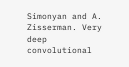Simonyan and A. Zisserman. Very deep convolutional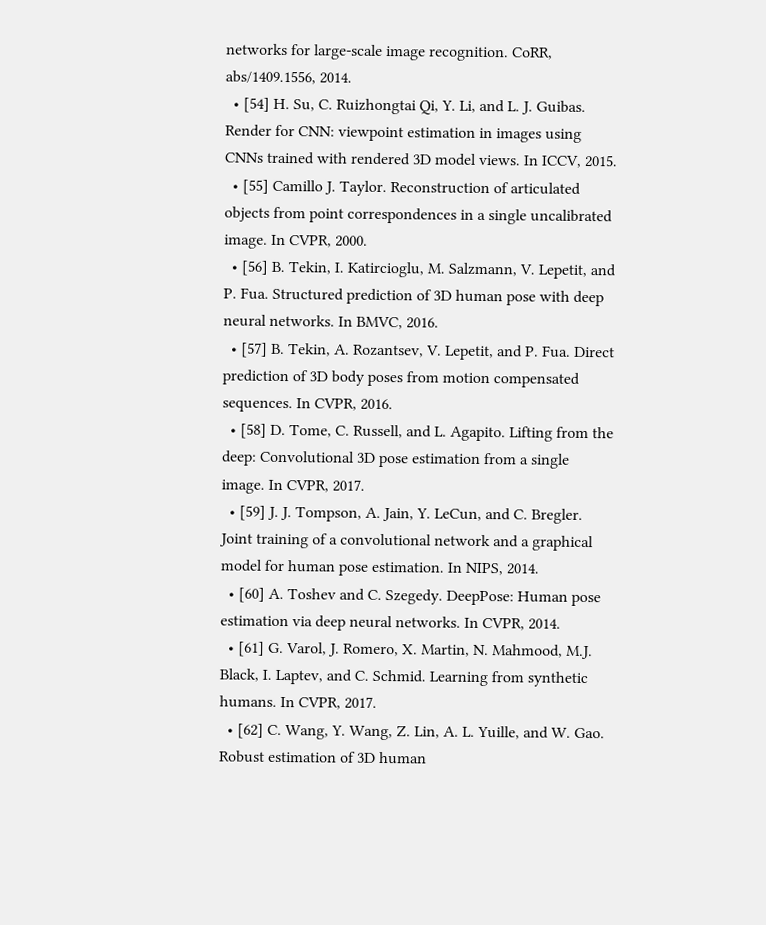networks for large-scale image recognition. CoRR, abs/1409.1556, 2014.
  • [54] H. Su, C. Ruizhongtai Qi, Y. Li, and L. J. Guibas. Render for CNN: viewpoint estimation in images using CNNs trained with rendered 3D model views. In ICCV, 2015.
  • [55] Camillo J. Taylor. Reconstruction of articulated objects from point correspondences in a single uncalibrated image. In CVPR, 2000.
  • [56] B. Tekin, I. Katircioglu, M. Salzmann, V. Lepetit, and P. Fua. Structured prediction of 3D human pose with deep neural networks. In BMVC, 2016.
  • [57] B. Tekin, A. Rozantsev, V. Lepetit, and P. Fua. Direct prediction of 3D body poses from motion compensated sequences. In CVPR, 2016.
  • [58] D. Tome, C. Russell, and L. Agapito. Lifting from the deep: Convolutional 3D pose estimation from a single image. In CVPR, 2017.
  • [59] J. J. Tompson, A. Jain, Y. LeCun, and C. Bregler. Joint training of a convolutional network and a graphical model for human pose estimation. In NIPS, 2014.
  • [60] A. Toshev and C. Szegedy. DeepPose: Human pose estimation via deep neural networks. In CVPR, 2014.
  • [61] G. Varol, J. Romero, X. Martin, N. Mahmood, M.J. Black, I. Laptev, and C. Schmid. Learning from synthetic humans. In CVPR, 2017.
  • [62] C. Wang, Y. Wang, Z. Lin, A. L. Yuille, and W. Gao. Robust estimation of 3D human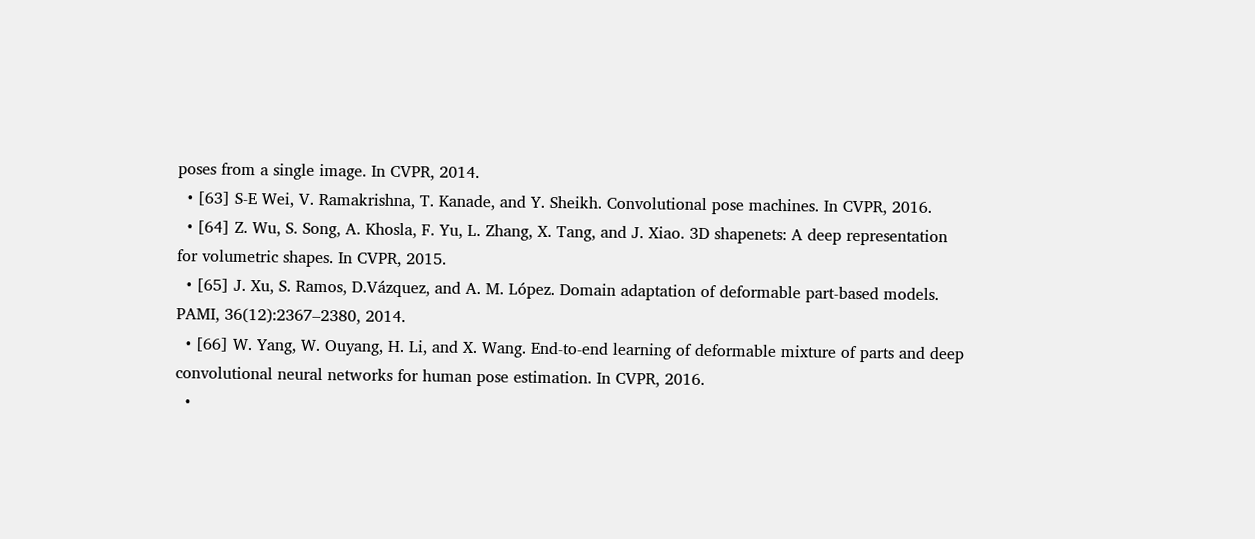poses from a single image. In CVPR, 2014.
  • [63] S-E Wei, V. Ramakrishna, T. Kanade, and Y. Sheikh. Convolutional pose machines. In CVPR, 2016.
  • [64] Z. Wu, S. Song, A. Khosla, F. Yu, L. Zhang, X. Tang, and J. Xiao. 3D shapenets: A deep representation for volumetric shapes. In CVPR, 2015.
  • [65] J. Xu, S. Ramos, D.Vázquez, and A. M. López. Domain adaptation of deformable part-based models. PAMI, 36(12):2367–2380, 2014.
  • [66] W. Yang, W. Ouyang, H. Li, and X. Wang. End-to-end learning of deformable mixture of parts and deep convolutional neural networks for human pose estimation. In CVPR, 2016.
  •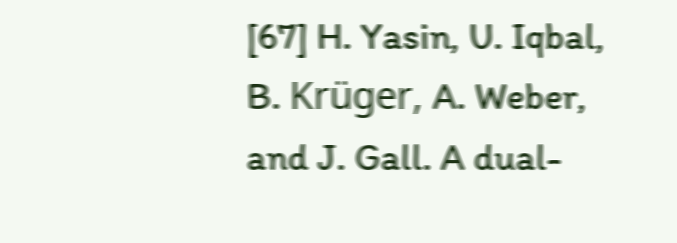[67] H. Yasin, U. Iqbal, B. Krüger, A. Weber, and J. Gall. A dual-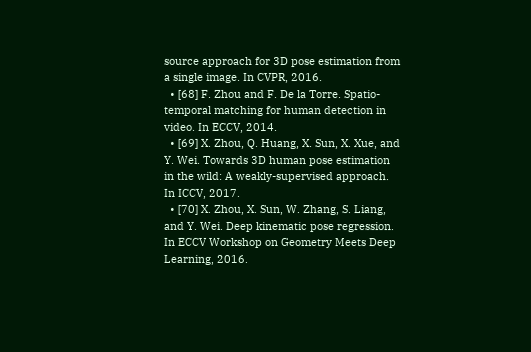source approach for 3D pose estimation from a single image. In CVPR, 2016.
  • [68] F. Zhou and F. De la Torre. Spatio-temporal matching for human detection in video. In ECCV, 2014.
  • [69] X. Zhou, Q. Huang, X. Sun, X. Xue, and Y. Wei. Towards 3D human pose estimation in the wild: A weakly-supervised approach. In ICCV, 2017.
  • [70] X. Zhou, X. Sun, W. Zhang, S. Liang, and Y. Wei. Deep kinematic pose regression. In ECCV Workshop on Geometry Meets Deep Learning, 2016.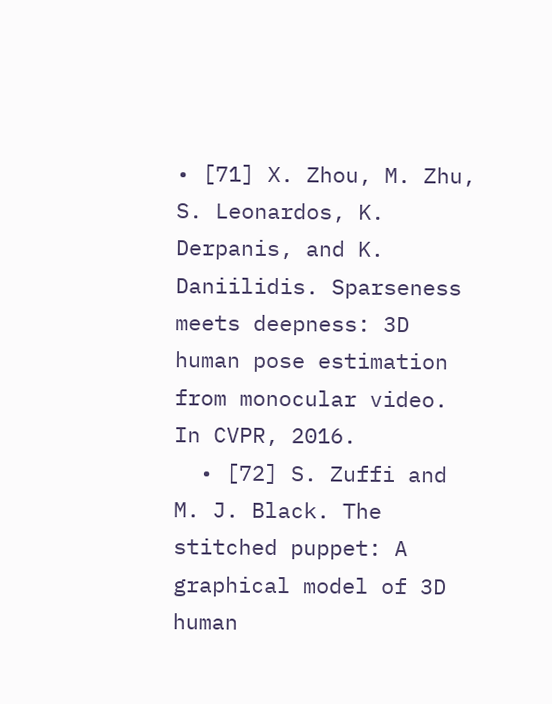• [71] X. Zhou, M. Zhu, S. Leonardos, K. Derpanis, and K. Daniilidis. Sparseness meets deepness: 3D human pose estimation from monocular video. In CVPR, 2016.
  • [72] S. Zuffi and M. J. Black. The stitched puppet: A graphical model of 3D human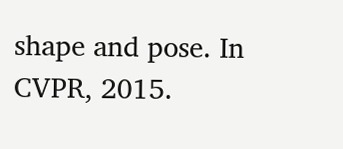shape and pose. In CVPR, 2015.